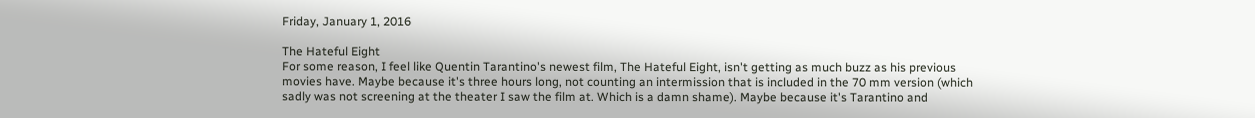Friday, January 1, 2016

The Hateful Eight
For some reason, I feel like Quentin Tarantino's newest film, The Hateful Eight, isn't getting as much buzz as his previous movies have. Maybe because it's three hours long, not counting an intermission that is included in the 70 mm version (which sadly was not screening at the theater I saw the film at. Which is a damn shame). Maybe because it's Tarantino and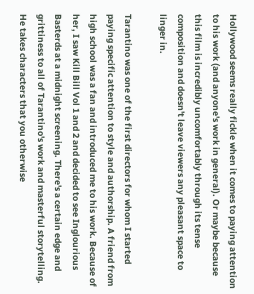Hollywood seems really fickle when it comes to paying attention to his work (and anyone's work in general). Or maybe because this film is incredibly uncomfortably through its tense composition and doesn't leave viewers any pleasant space to linger in.

Tarantino was one of the first directors for whom I started paying specific attention to style and authorship. A friend from high school was a fan and introduced me to his work. Because of her, I saw Kill Bill Vol 1 and 2 and decided to see Inglourious Basterds at a midnight screening. There's a certain edge and grittiness to all of Tarantino's work and masterful storytelling. He takes characters that you otherwise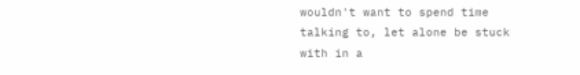wouldn't want to spend time talking to, let alone be stuck with in a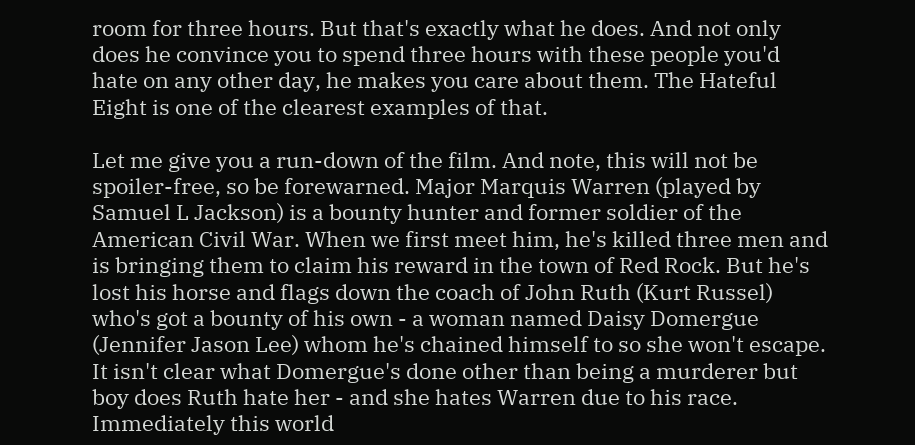room for three hours. But that's exactly what he does. And not only does he convince you to spend three hours with these people you'd hate on any other day, he makes you care about them. The Hateful Eight is one of the clearest examples of that.

Let me give you a run-down of the film. And note, this will not be spoiler-free, so be forewarned. Major Marquis Warren (played by Samuel L Jackson) is a bounty hunter and former soldier of the American Civil War. When we first meet him, he's killed three men and is bringing them to claim his reward in the town of Red Rock. But he's lost his horse and flags down the coach of John Ruth (Kurt Russel) who's got a bounty of his own - a woman named Daisy Domergue (Jennifer Jason Lee) whom he's chained himself to so she won't escape. It isn't clear what Domergue's done other than being a murderer but boy does Ruth hate her - and she hates Warren due to his race. Immediately this world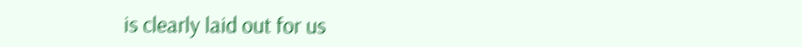is clearly laid out for us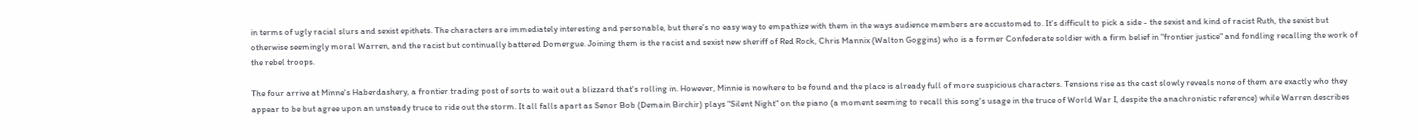in terms of ugly racial slurs and sexist epithets. The characters are immediately interesting and personable, but there's no easy way to empathize with them in the ways audience members are accustomed to. It's difficult to pick a side - the sexist and kind of racist Ruth, the sexist but otherwise seemingly moral Warren, and the racist but continually battered Domergue. Joining them is the racist and sexist new sheriff of Red Rock, Chris Mannix (Walton Goggins) who is a former Confederate soldier with a firm belief in "frontier justice" and fondling recalling the work of the rebel troops.

The four arrive at Minne's Haberdashery, a frontier trading post of sorts to wait out a blizzard that's rolling in. However, Minnie is nowhere to be found and the place is already full of more suspicious characters. Tensions rise as the cast slowly reveals none of them are exactly who they appear to be but agree upon an unsteady truce to ride out the storm. It all falls apart as Senor Bob (Demain Birchir) plays "Silent Night" on the piano (a moment seeming to recall this song's usage in the truce of World War I, despite the anachronistic reference) while Warren describes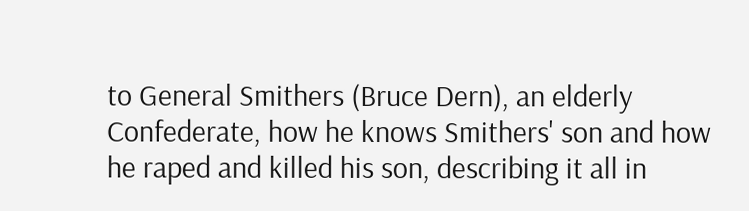to General Smithers (Bruce Dern), an elderly Confederate, how he knows Smithers' son and how he raped and killed his son, describing it all in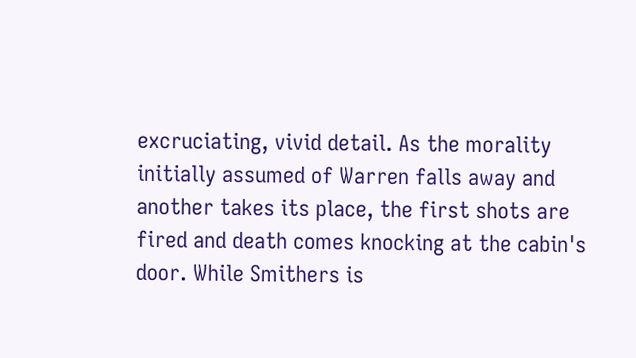excruciating, vivid detail. As the morality initially assumed of Warren falls away and another takes its place, the first shots are fired and death comes knocking at the cabin's door. While Smithers is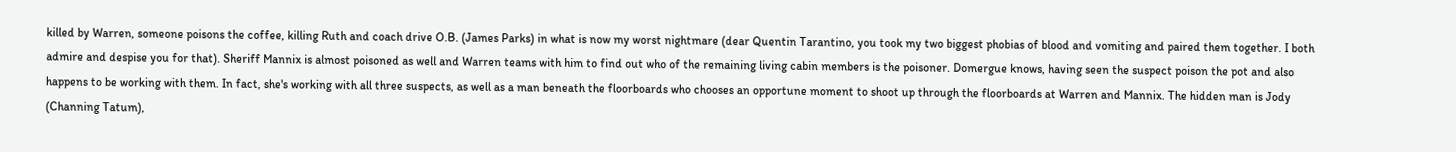killed by Warren, someone poisons the coffee, killing Ruth and coach drive O.B. (James Parks) in what is now my worst nightmare (dear Quentin Tarantino, you took my two biggest phobias of blood and vomiting and paired them together. I both admire and despise you for that). Sheriff Mannix is almost poisoned as well and Warren teams with him to find out who of the remaining living cabin members is the poisoner. Domergue knows, having seen the suspect poison the pot and also happens to be working with them. In fact, she's working with all three suspects, as well as a man beneath the floorboards who chooses an opportune moment to shoot up through the floorboards at Warren and Mannix. The hidden man is Jody (Channing Tatum),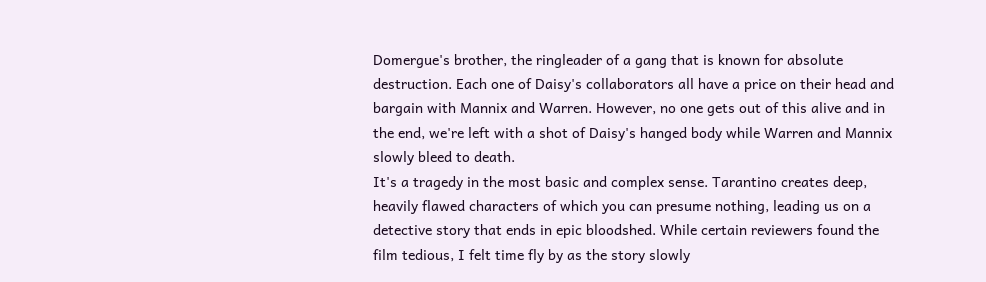Domergue's brother, the ringleader of a gang that is known for absolute destruction. Each one of Daisy's collaborators all have a price on their head and bargain with Mannix and Warren. However, no one gets out of this alive and in the end, we're left with a shot of Daisy's hanged body while Warren and Mannix slowly bleed to death.
It's a tragedy in the most basic and complex sense. Tarantino creates deep, heavily flawed characters of which you can presume nothing, leading us on a detective story that ends in epic bloodshed. While certain reviewers found the film tedious, I felt time fly by as the story slowly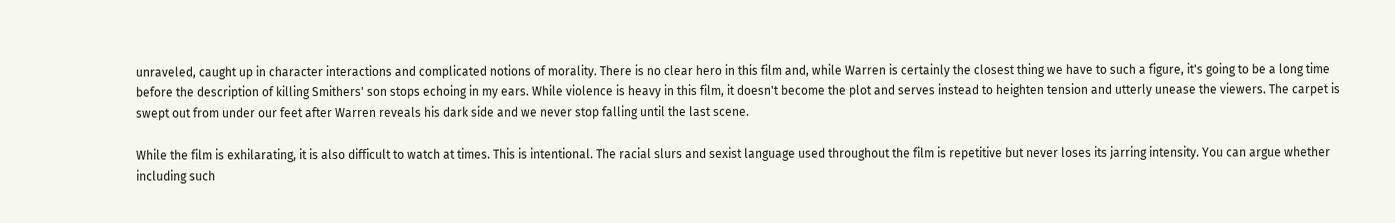unraveled, caught up in character interactions and complicated notions of morality. There is no clear hero in this film and, while Warren is certainly the closest thing we have to such a figure, it's going to be a long time before the description of killing Smithers' son stops echoing in my ears. While violence is heavy in this film, it doesn't become the plot and serves instead to heighten tension and utterly unease the viewers. The carpet is swept out from under our feet after Warren reveals his dark side and we never stop falling until the last scene.

While the film is exhilarating, it is also difficult to watch at times. This is intentional. The racial slurs and sexist language used throughout the film is repetitive but never loses its jarring intensity. You can argue whether including such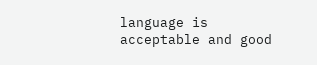language is acceptable and good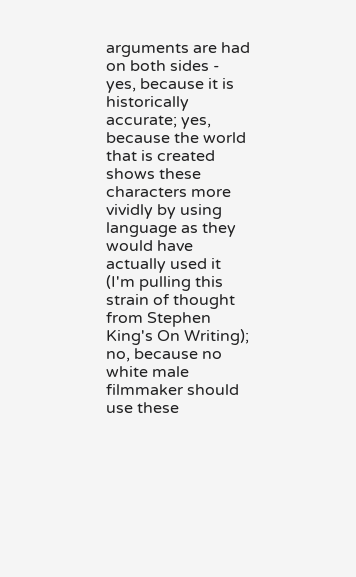arguments are had on both sides - yes, because it is historically accurate; yes, because the world that is created shows these characters more vividly by using language as they would have actually used it (I'm pulling this strain of thought from Stephen King's On Writing); no, because no white male filmmaker should use these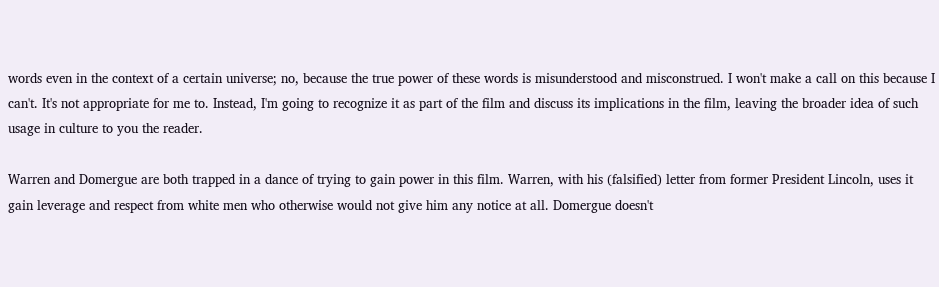words even in the context of a certain universe; no, because the true power of these words is misunderstood and misconstrued. I won't make a call on this because I can't. It's not appropriate for me to. Instead, I'm going to recognize it as part of the film and discuss its implications in the film, leaving the broader idea of such usage in culture to you the reader.

Warren and Domergue are both trapped in a dance of trying to gain power in this film. Warren, with his (falsified) letter from former President Lincoln, uses it gain leverage and respect from white men who otherwise would not give him any notice at all. Domergue doesn't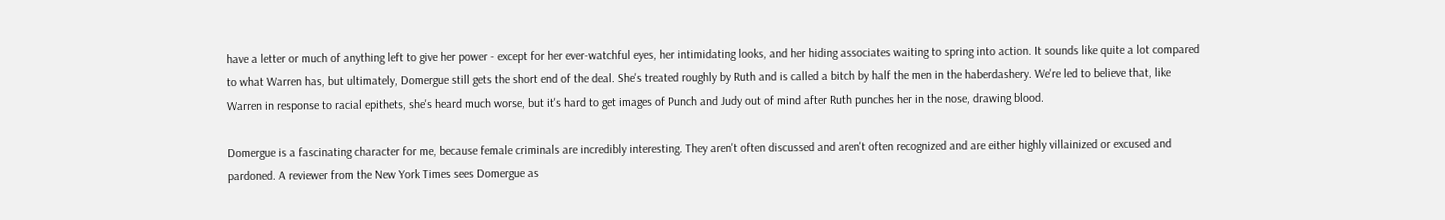have a letter or much of anything left to give her power - except for her ever-watchful eyes, her intimidating looks, and her hiding associates waiting to spring into action. It sounds like quite a lot compared to what Warren has, but ultimately, Domergue still gets the short end of the deal. She's treated roughly by Ruth and is called a bitch by half the men in the haberdashery. We're led to believe that, like Warren in response to racial epithets, she's heard much worse, but it's hard to get images of Punch and Judy out of mind after Ruth punches her in the nose, drawing blood.

Domergue is a fascinating character for me, because female criminals are incredibly interesting. They aren't often discussed and aren't often recognized and are either highly villainized or excused and pardoned. A reviewer from the New York Times sees Domergue as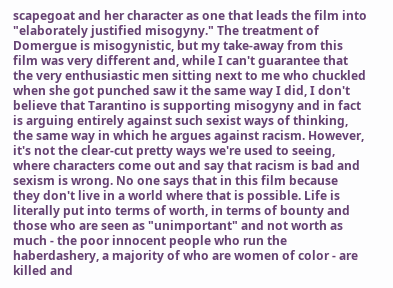scapegoat and her character as one that leads the film into "elaborately justified misogyny." The treatment of Domergue is misogynistic, but my take-away from this film was very different and, while I can't guarantee that the very enthusiastic men sitting next to me who chuckled when she got punched saw it the same way I did, I don't believe that Tarantino is supporting misogyny and in fact is arguing entirely against such sexist ways of thinking, the same way in which he argues against racism. However, it's not the clear-cut pretty ways we're used to seeing, where characters come out and say that racism is bad and sexism is wrong. No one says that in this film because they don't live in a world where that is possible. Life is literally put into terms of worth, in terms of bounty and those who are seen as "unimportant" and not worth as much - the poor innocent people who run the haberdashery, a majority of who are women of color - are killed and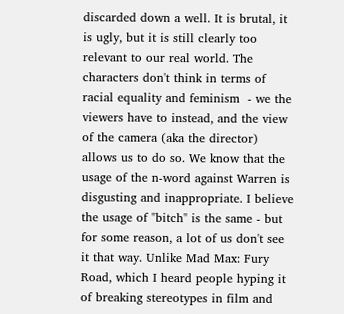discarded down a well. It is brutal, it is ugly, but it is still clearly too relevant to our real world. The characters don't think in terms of racial equality and feminism  - we the viewers have to instead, and the view of the camera (aka the director) allows us to do so. We know that the usage of the n-word against Warren is disgusting and inappropriate. I believe the usage of "bitch" is the same - but for some reason, a lot of us don't see it that way. Unlike Mad Max: Fury Road, which I heard people hyping it of breaking stereotypes in film and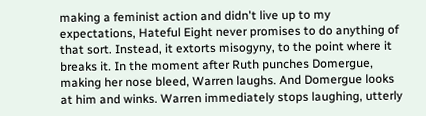making a feminist action and didn't live up to my expectations, Hateful Eight never promises to do anything of that sort. Instead, it extorts misogyny, to the point where it breaks it. In the moment after Ruth punches Domergue, making her nose bleed, Warren laughs. And Domergue looks at him and winks. Warren immediately stops laughing, utterly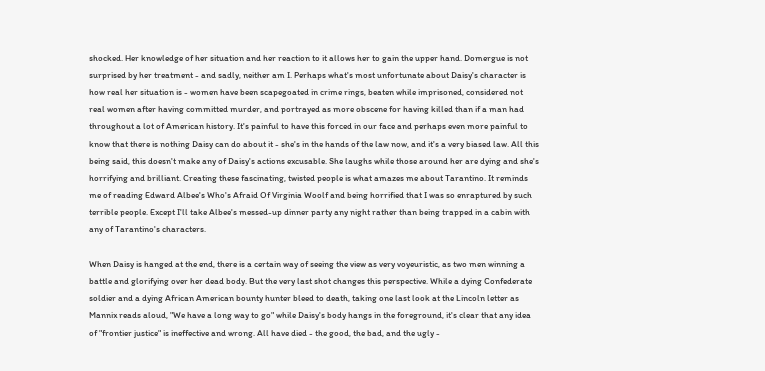shocked. Her knowledge of her situation and her reaction to it allows her to gain the upper hand. Domergue is not surprised by her treatment - and sadly, neither am I. Perhaps what's most unfortunate about Daisy's character is how real her situation is - women have been scapegoated in crime rings, beaten while imprisoned, considered not real women after having committed murder, and portrayed as more obscene for having killed than if a man had throughout a lot of American history. It's painful to have this forced in our face and perhaps even more painful to know that there is nothing Daisy can do about it - she's in the hands of the law now, and it's a very biased law. All this being said, this doesn't make any of Daisy's actions excusable. She laughs while those around her are dying and she's horrifying and brilliant. Creating these fascinating, twisted people is what amazes me about Tarantino. It reminds me of reading Edward Albee's Who's Afraid Of Virginia Woolf and being horrified that I was so enraptured by such terrible people. Except I'll take Albee's messed-up dinner party any night rather than being trapped in a cabin with any of Tarantino's characters.

When Daisy is hanged at the end, there is a certain way of seeing the view as very voyeuristic, as two men winning a battle and glorifying over her dead body. But the very last shot changes this perspective. While a dying Confederate soldier and a dying African American bounty hunter bleed to death, taking one last look at the Lincoln letter as Mannix reads aloud, "We have a long way to go" while Daisy's body hangs in the foreground, it's clear that any idea of "frontier justice" is ineffective and wrong. All have died - the good, the bad, and the ugly -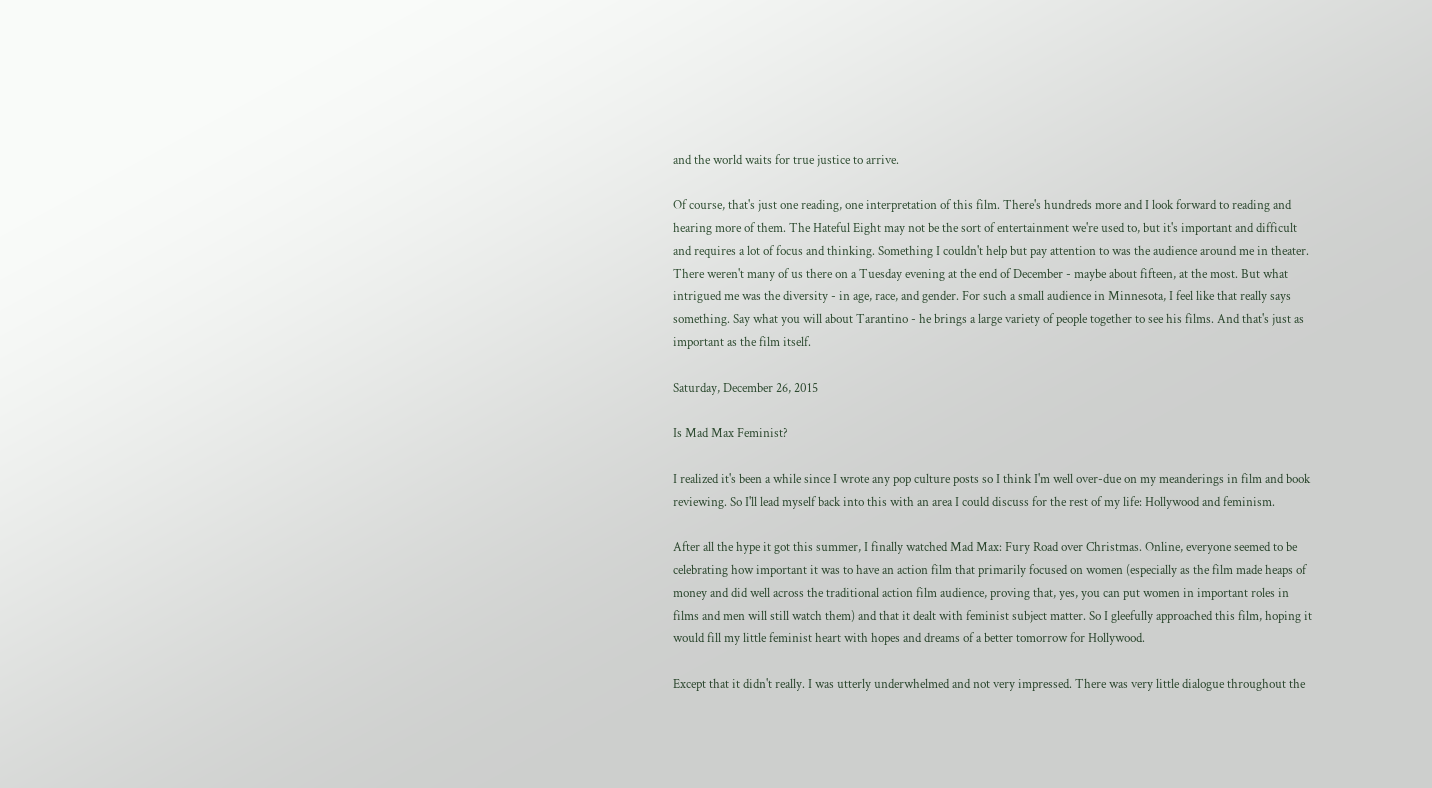and the world waits for true justice to arrive.

Of course, that's just one reading, one interpretation of this film. There's hundreds more and I look forward to reading and hearing more of them. The Hateful Eight may not be the sort of entertainment we're used to, but it's important and difficult and requires a lot of focus and thinking. Something I couldn't help but pay attention to was the audience around me in theater. There weren't many of us there on a Tuesday evening at the end of December - maybe about fifteen, at the most. But what intrigued me was the diversity - in age, race, and gender. For such a small audience in Minnesota, I feel like that really says something. Say what you will about Tarantino - he brings a large variety of people together to see his films. And that's just as important as the film itself.

Saturday, December 26, 2015

Is Mad Max Feminist?

I realized it's been a while since I wrote any pop culture posts so I think I'm well over-due on my meanderings in film and book reviewing. So I'll lead myself back into this with an area I could discuss for the rest of my life: Hollywood and feminism.

After all the hype it got this summer, I finally watched Mad Max: Fury Road over Christmas. Online, everyone seemed to be celebrating how important it was to have an action film that primarily focused on women (especially as the film made heaps of money and did well across the traditional action film audience, proving that, yes, you can put women in important roles in films and men will still watch them) and that it dealt with feminist subject matter. So I gleefully approached this film, hoping it would fill my little feminist heart with hopes and dreams of a better tomorrow for Hollywood.

Except that it didn't really. I was utterly underwhelmed and not very impressed. There was very little dialogue throughout the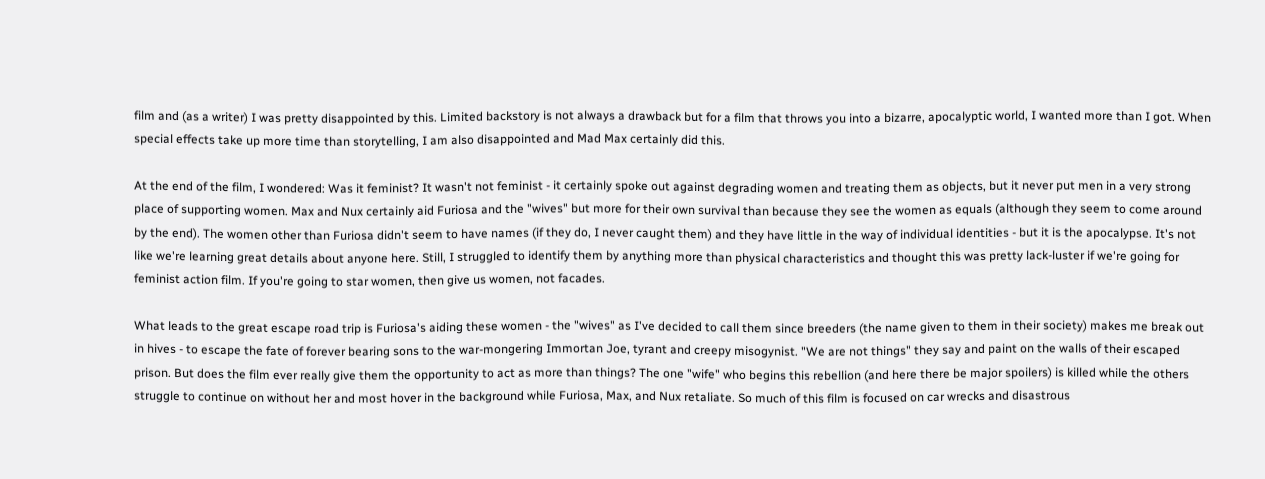film and (as a writer) I was pretty disappointed by this. Limited backstory is not always a drawback but for a film that throws you into a bizarre, apocalyptic world, I wanted more than I got. When special effects take up more time than storytelling, I am also disappointed and Mad Max certainly did this.

At the end of the film, I wondered: Was it feminist? It wasn't not feminist - it certainly spoke out against degrading women and treating them as objects, but it never put men in a very strong place of supporting women. Max and Nux certainly aid Furiosa and the "wives" but more for their own survival than because they see the women as equals (although they seem to come around by the end). The women other than Furiosa didn't seem to have names (if they do, I never caught them) and they have little in the way of individual identities - but it is the apocalypse. It's not like we're learning great details about anyone here. Still, I struggled to identify them by anything more than physical characteristics and thought this was pretty lack-luster if we're going for feminist action film. If you're going to star women, then give us women, not facades.

What leads to the great escape road trip is Furiosa's aiding these women - the "wives" as I've decided to call them since breeders (the name given to them in their society) makes me break out in hives - to escape the fate of forever bearing sons to the war-mongering Immortan Joe, tyrant and creepy misogynist. "We are not things" they say and paint on the walls of their escaped prison. But does the film ever really give them the opportunity to act as more than things? The one "wife" who begins this rebellion (and here there be major spoilers) is killed while the others struggle to continue on without her and most hover in the background while Furiosa, Max, and Nux retaliate. So much of this film is focused on car wrecks and disastrous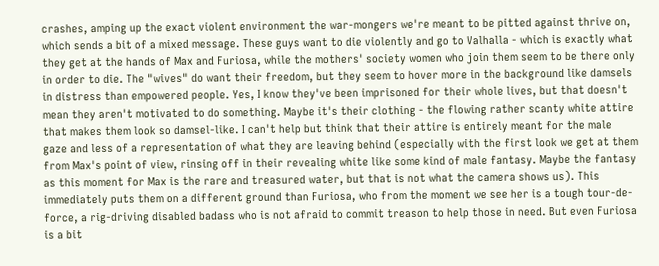crashes, amping up the exact violent environment the war-mongers we're meant to be pitted against thrive on, which sends a bit of a mixed message. These guys want to die violently and go to Valhalla - which is exactly what they get at the hands of Max and Furiosa, while the mothers' society women who join them seem to be there only in order to die. The "wives" do want their freedom, but they seem to hover more in the background like damsels in distress than empowered people. Yes, I know they've been imprisoned for their whole lives, but that doesn't mean they aren't motivated to do something. Maybe it's their clothing - the flowing rather scanty white attire that makes them look so damsel-like. I can't help but think that their attire is entirely meant for the male gaze and less of a representation of what they are leaving behind (especially with the first look we get at them from Max's point of view, rinsing off in their revealing white like some kind of male fantasy. Maybe the fantasy as this moment for Max is the rare and treasured water, but that is not what the camera shows us). This immediately puts them on a different ground than Furiosa, who from the moment we see her is a tough tour-de-force, a rig-driving disabled badass who is not afraid to commit treason to help those in need. But even Furiosa is a bit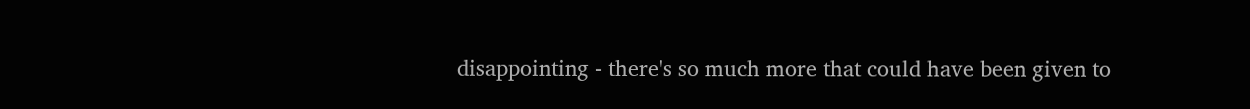disappointing - there's so much more that could have been given to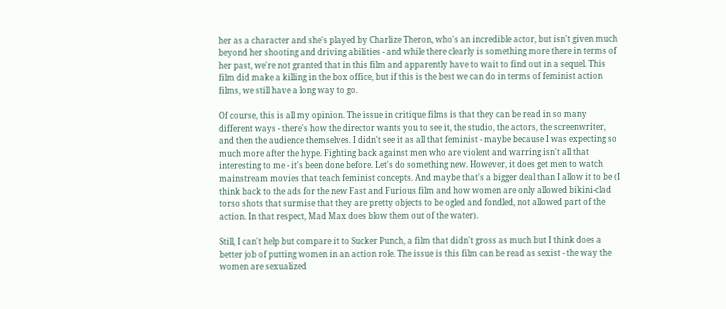her as a character and she's played by Charlize Theron, who's an incredible actor, but isn't given much beyond her shooting and driving abilities - and while there clearly is something more there in terms of her past, we're not granted that in this film and apparently have to wait to find out in a sequel. This film did make a killing in the box office, but if this is the best we can do in terms of feminist action films, we still have a long way to go.

Of course, this is all my opinion. The issue in critique films is that they can be read in so many different ways - there's how the director wants you to see it, the studio, the actors, the screenwriter, and then the audience themselves. I didn't see it as all that feminist - maybe because I was expecting so much more after the hype. Fighting back against men who are violent and warring isn't all that interesting to me - it's been done before. Let's do something new. However, it does get men to watch mainstream movies that teach feminist concepts. And maybe that's a bigger deal than I allow it to be (I think back to the ads for the new Fast and Furious film and how women are only allowed bikini-clad torso shots that surmise that they are pretty objects to be ogled and fondled, not allowed part of the action. In that respect, Mad Max does blow them out of the water).

Still, I can't help but compare it to Sucker Punch, a film that didn't gross as much but I think does a better job of putting women in an action role. The issue is this film can be read as sexist - the way the women are sexualized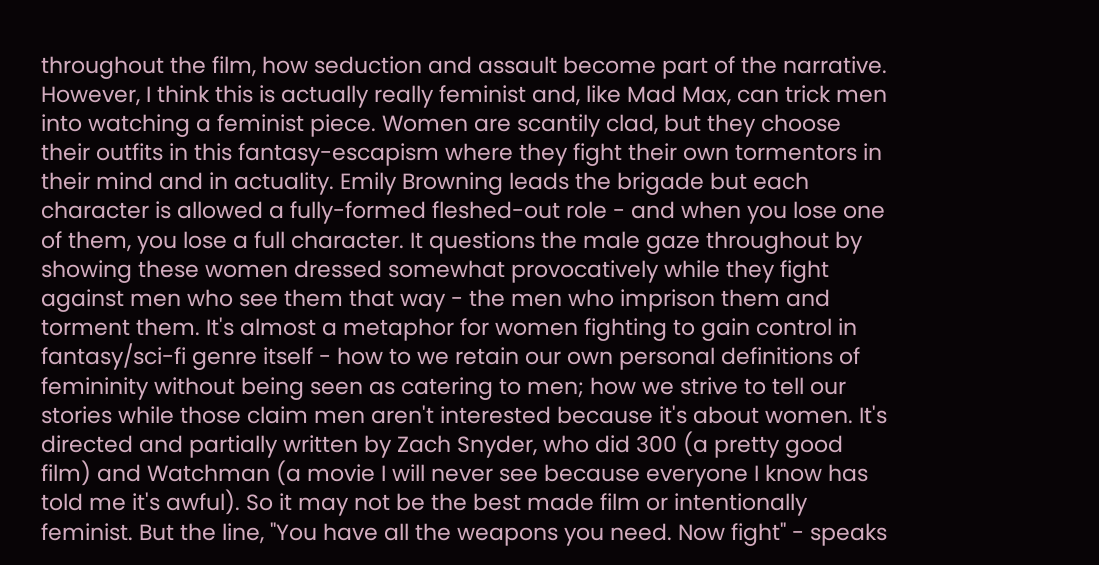throughout the film, how seduction and assault become part of the narrative. However, I think this is actually really feminist and, like Mad Max, can trick men into watching a feminist piece. Women are scantily clad, but they choose their outfits in this fantasy-escapism where they fight their own tormentors in their mind and in actuality. Emily Browning leads the brigade but each character is allowed a fully-formed fleshed-out role - and when you lose one of them, you lose a full character. It questions the male gaze throughout by showing these women dressed somewhat provocatively while they fight against men who see them that way - the men who imprison them and torment them. It's almost a metaphor for women fighting to gain control in fantasy/sci-fi genre itself - how to we retain our own personal definitions of femininity without being seen as catering to men; how we strive to tell our stories while those claim men aren't interested because it's about women. It's directed and partially written by Zach Snyder, who did 300 (a pretty good film) and Watchman (a movie I will never see because everyone I know has told me it's awful). So it may not be the best made film or intentionally feminist. But the line, "You have all the weapons you need. Now fight" - speaks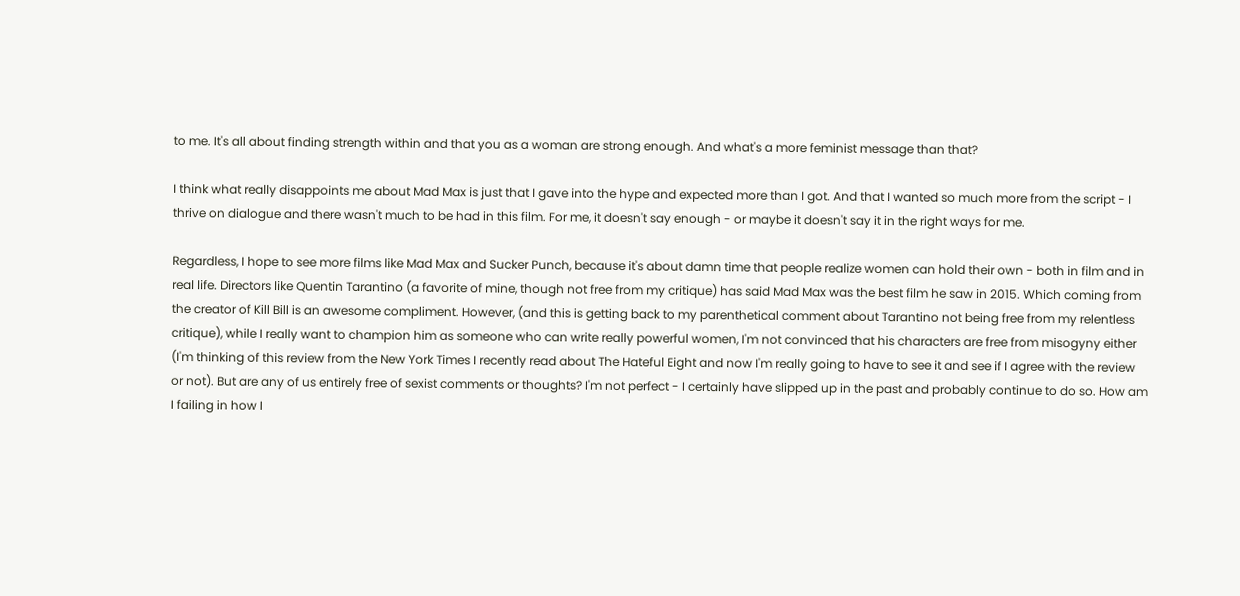to me. It's all about finding strength within and that you as a woman are strong enough. And what's a more feminist message than that?

I think what really disappoints me about Mad Max is just that I gave into the hype and expected more than I got. And that I wanted so much more from the script - I thrive on dialogue and there wasn't much to be had in this film. For me, it doesn't say enough - or maybe it doesn't say it in the right ways for me.

Regardless, I hope to see more films like Mad Max and Sucker Punch, because it's about damn time that people realize women can hold their own - both in film and in real life. Directors like Quentin Tarantino (a favorite of mine, though not free from my critique) has said Mad Max was the best film he saw in 2015. Which coming from the creator of Kill Bill is an awesome compliment. However, (and this is getting back to my parenthetical comment about Tarantino not being free from my relentless critique), while I really want to champion him as someone who can write really powerful women, I'm not convinced that his characters are free from misogyny either (I'm thinking of this review from the New York Times I recently read about The Hateful Eight and now I'm really going to have to see it and see if I agree with the review or not). But are any of us entirely free of sexist comments or thoughts? I'm not perfect - I certainly have slipped up in the past and probably continue to do so. How am I failing in how I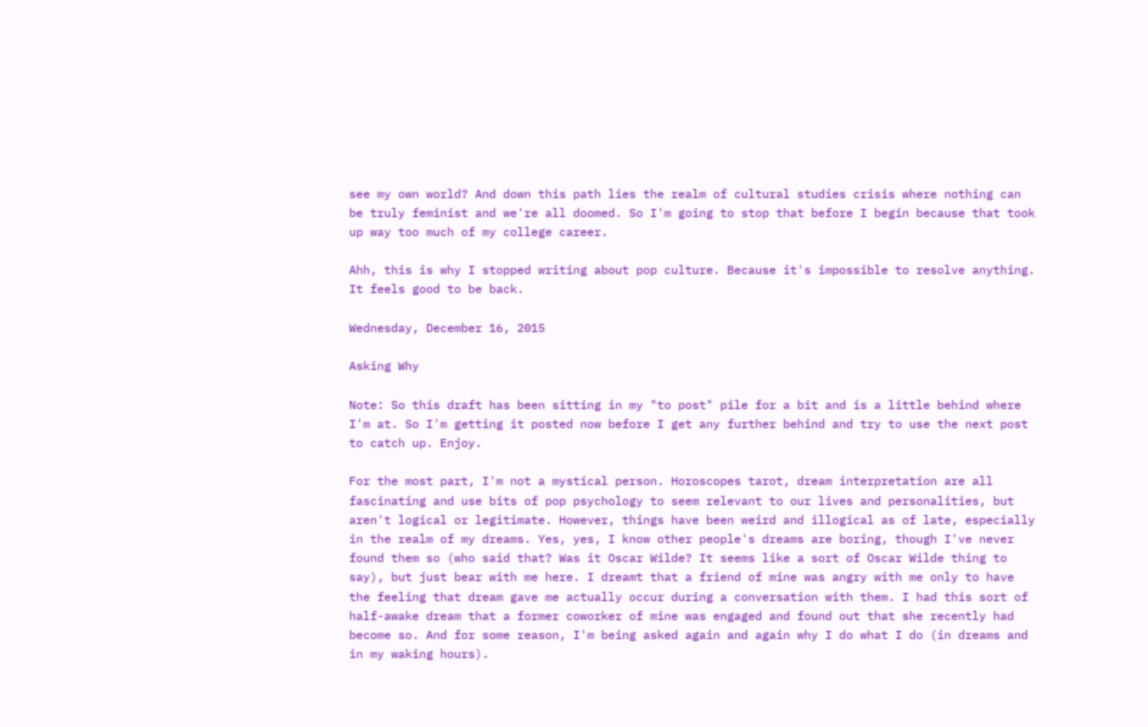see my own world? And down this path lies the realm of cultural studies crisis where nothing can be truly feminist and we're all doomed. So I'm going to stop that before I begin because that took up way too much of my college career.

Ahh, this is why I stopped writing about pop culture. Because it's impossible to resolve anything. It feels good to be back.

Wednesday, December 16, 2015

Asking Why

Note: So this draft has been sitting in my "to post" pile for a bit and is a little behind where I'm at. So I'm getting it posted now before I get any further behind and try to use the next post to catch up. Enjoy.

For the most part, I'm not a mystical person. Horoscopes tarot, dream interpretation are all fascinating and use bits of pop psychology to seem relevant to our lives and personalities, but aren't logical or legitimate. However, things have been weird and illogical as of late, especially in the realm of my dreams. Yes, yes, I know other people's dreams are boring, though I've never found them so (who said that? Was it Oscar Wilde? It seems like a sort of Oscar Wilde thing to say), but just bear with me here. I dreamt that a friend of mine was angry with me only to have the feeling that dream gave me actually occur during a conversation with them. I had this sort of half-awake dream that a former coworker of mine was engaged and found out that she recently had become so. And for some reason, I'm being asked again and again why I do what I do (in dreams and in my waking hours).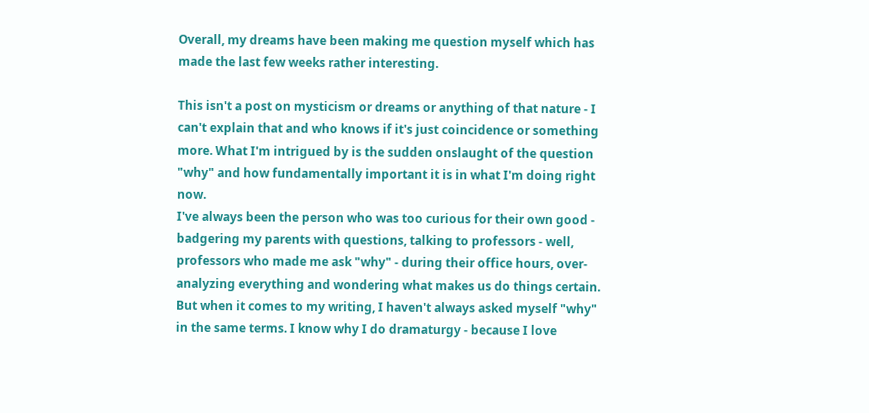Overall, my dreams have been making me question myself which has made the last few weeks rather interesting.

This isn't a post on mysticism or dreams or anything of that nature - I can't explain that and who knows if it's just coincidence or something more. What I'm intrigued by is the sudden onslaught of the question "why" and how fundamentally important it is in what I'm doing right now.
I've always been the person who was too curious for their own good - badgering my parents with questions, talking to professors - well, professors who made me ask "why" - during their office hours, over-analyzing everything and wondering what makes us do things certain. But when it comes to my writing, I haven't always asked myself "why" in the same terms. I know why I do dramaturgy - because I love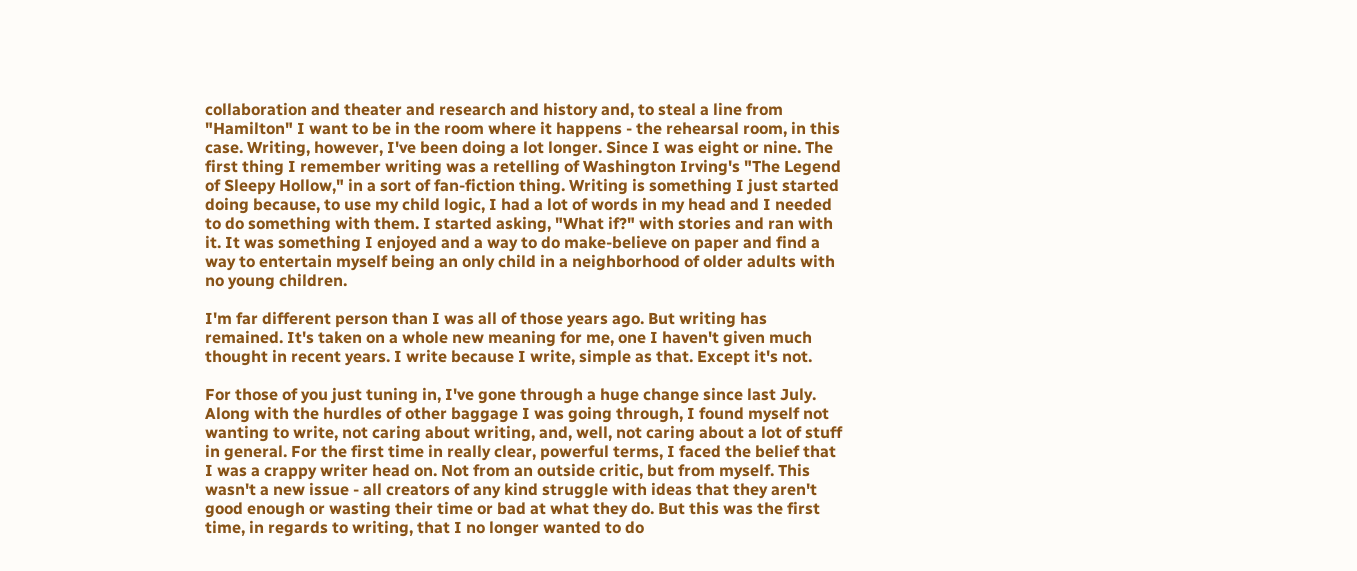collaboration and theater and research and history and, to steal a line from "Hamilton" I want to be in the room where it happens - the rehearsal room, in this case. Writing, however, I've been doing a lot longer. Since I was eight or nine. The first thing I remember writing was a retelling of Washington Irving's "The Legend of Sleepy Hollow," in a sort of fan-fiction thing. Writing is something I just started doing because, to use my child logic, I had a lot of words in my head and I needed to do something with them. I started asking, "What if?" with stories and ran with it. It was something I enjoyed and a way to do make-believe on paper and find a way to entertain myself being an only child in a neighborhood of older adults with no young children.

I'm far different person than I was all of those years ago. But writing has remained. It's taken on a whole new meaning for me, one I haven't given much thought in recent years. I write because I write, simple as that. Except it's not.

For those of you just tuning in, I've gone through a huge change since last July. Along with the hurdles of other baggage I was going through, I found myself not wanting to write, not caring about writing, and, well, not caring about a lot of stuff in general. For the first time in really clear, powerful terms, I faced the belief that I was a crappy writer head on. Not from an outside critic, but from myself. This wasn't a new issue - all creators of any kind struggle with ideas that they aren't good enough or wasting their time or bad at what they do. But this was the first time, in regards to writing, that I no longer wanted to do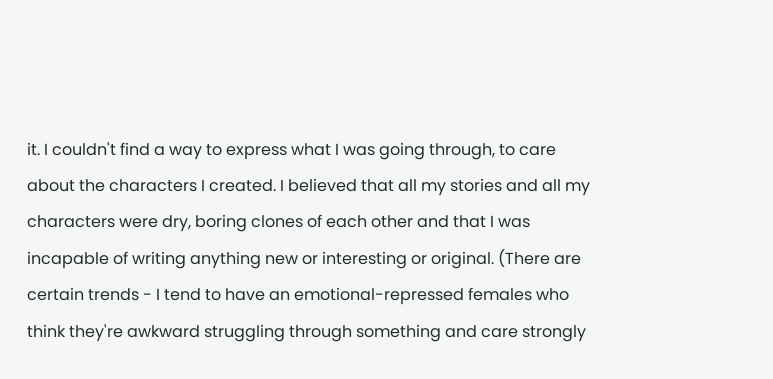it. I couldn't find a way to express what I was going through, to care about the characters I created. I believed that all my stories and all my characters were dry, boring clones of each other and that I was incapable of writing anything new or interesting or original. (There are certain trends - I tend to have an emotional-repressed females who think they're awkward struggling through something and care strongly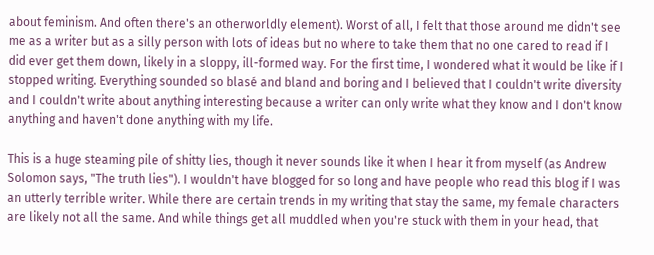about feminism. And often there's an otherworldly element). Worst of all, I felt that those around me didn't see me as a writer but as a silly person with lots of ideas but no where to take them that no one cared to read if I did ever get them down, likely in a sloppy, ill-formed way. For the first time, I wondered what it would be like if I stopped writing. Everything sounded so blasé and bland and boring and I believed that I couldn't write diversity and I couldn't write about anything interesting because a writer can only write what they know and I don't know anything and haven't done anything with my life.

This is a huge steaming pile of shitty lies, though it never sounds like it when I hear it from myself (as Andrew Solomon says, "The truth lies"). I wouldn't have blogged for so long and have people who read this blog if I was an utterly terrible writer. While there are certain trends in my writing that stay the same, my female characters are likely not all the same. And while things get all muddled when you're stuck with them in your head, that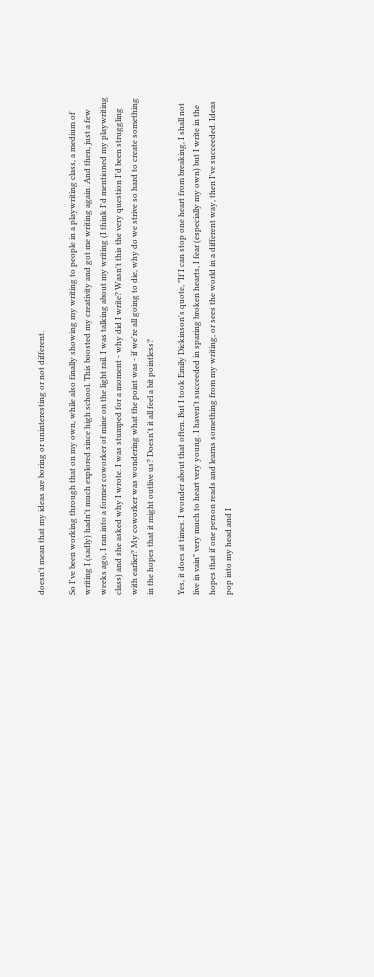doesn't mean that my ideas are boring or uninteresting or not different.

So I've been working through that on my own, while also finally showing my writing to people in a playwriting class, a medium of writing I (sadly) hadn't much explored since high school. This boosted my creativity and got me writing again. And then, just a few weeks ago, I ran into a former coworker of mine on the light rail. I was talking about my writing (I think I'd mentioned my playwriting class) and she asked why I wrote. I was stumped for a moment - why did I write? Wasn't this the very question I'd been struggling with earlier? My coworker was wondering what the point was - if we're all going to die, why do we strive so hard to create something in the hopes that it might outlive us? Doesn't it all feel a bit pointless?

Yes, it does at times. I wonder about that often. But I took Emily Dickinson's quote, "If I can stop one heart from breaking, I shall not live in vain" very much to heart very young. I haven't succeeded in sparing broken hearts, I fear (especially my own) but I write in the hopes that if one person reads and learns something from my writing, or sees the world in a different way, then I've succeeded. Ideas pop into my head and I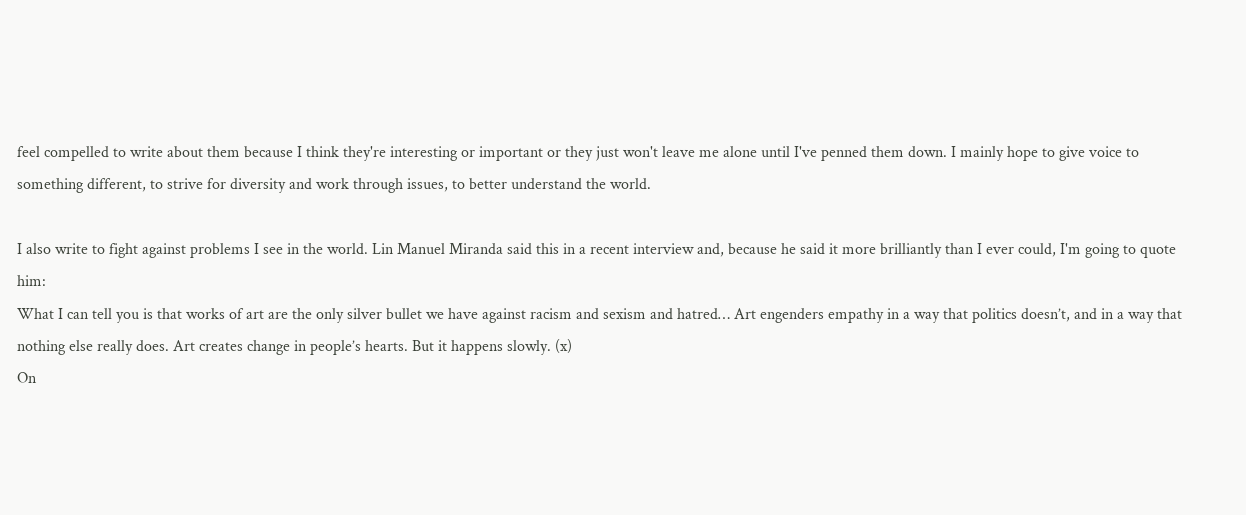feel compelled to write about them because I think they're interesting or important or they just won't leave me alone until I've penned them down. I mainly hope to give voice to something different, to strive for diversity and work through issues, to better understand the world.

I also write to fight against problems I see in the world. Lin Manuel Miranda said this in a recent interview and, because he said it more brilliantly than I ever could, I'm going to quote him:
What I can tell you is that works of art are the only silver bullet we have against racism and sexism and hatred… Art engenders empathy in a way that politics doesn’t, and in a way that nothing else really does. Art creates change in people’s hearts. But it happens slowly. (x)
On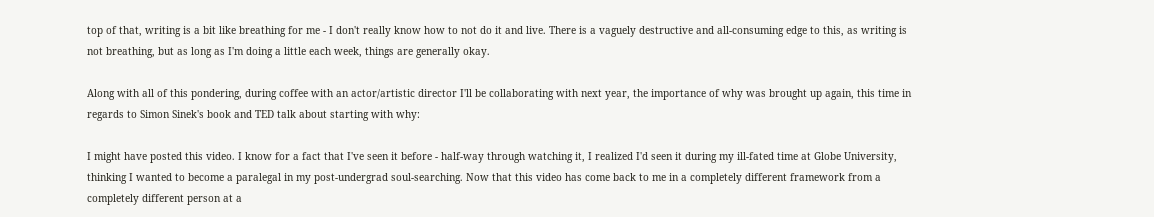top of that, writing is a bit like breathing for me - I don't really know how to not do it and live. There is a vaguely destructive and all-consuming edge to this, as writing is not breathing, but as long as I'm doing a little each week, things are generally okay.

Along with all of this pondering, during coffee with an actor/artistic director I'll be collaborating with next year, the importance of why was brought up again, this time in regards to Simon Sinek's book and TED talk about starting with why:

I might have posted this video. I know for a fact that I've seen it before - half-way through watching it, I realized I'd seen it during my ill-fated time at Globe University, thinking I wanted to become a paralegal in my post-undergrad soul-searching. Now that this video has come back to me in a completely different framework from a completely different person at a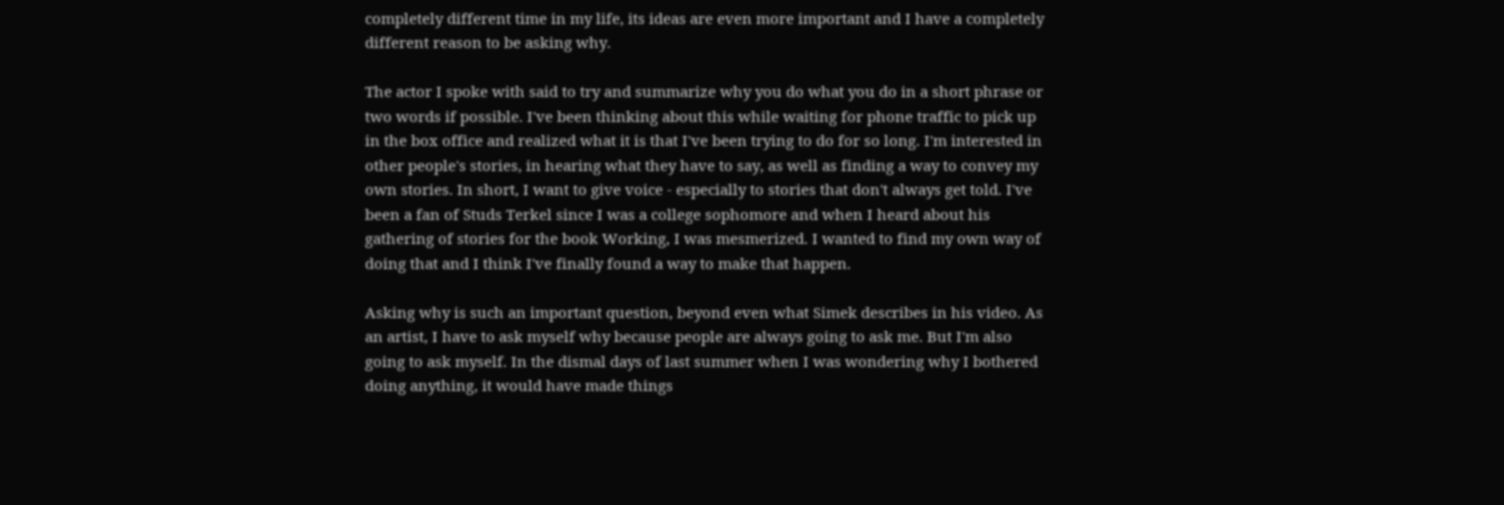completely different time in my life, its ideas are even more important and I have a completely different reason to be asking why.

The actor I spoke with said to try and summarize why you do what you do in a short phrase or two words if possible. I've been thinking about this while waiting for phone traffic to pick up in the box office and realized what it is that I've been trying to do for so long. I'm interested in other people's stories, in hearing what they have to say, as well as finding a way to convey my own stories. In short, I want to give voice - especially to stories that don't always get told. I've been a fan of Studs Terkel since I was a college sophomore and when I heard about his gathering of stories for the book Working, I was mesmerized. I wanted to find my own way of doing that and I think I've finally found a way to make that happen.

Asking why is such an important question, beyond even what Simek describes in his video. As an artist, I have to ask myself why because people are always going to ask me. But I'm also going to ask myself. In the dismal days of last summer when I was wondering why I bothered doing anything, it would have made things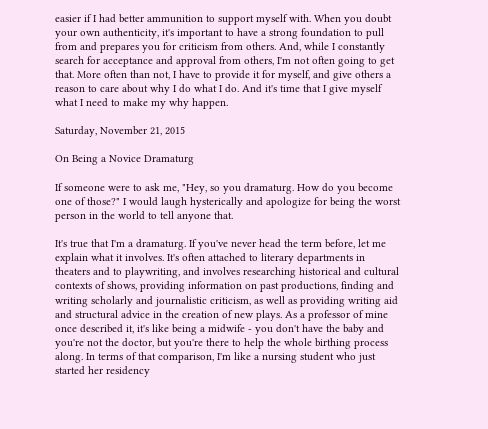easier if I had better ammunition to support myself with. When you doubt your own authenticity, it's important to have a strong foundation to pull from and prepares you for criticism from others. And, while I constantly search for acceptance and approval from others, I'm not often going to get that. More often than not, I have to provide it for myself, and give others a reason to care about why I do what I do. And it's time that I give myself what I need to make my why happen.

Saturday, November 21, 2015

On Being a Novice Dramaturg

If someone were to ask me, "Hey, so you dramaturg. How do you become one of those?" I would laugh hysterically and apologize for being the worst person in the world to tell anyone that.

It's true that I'm a dramaturg. If you've never head the term before, let me explain what it involves. It's often attached to literary departments in theaters and to playwriting, and involves researching historical and cultural contexts of shows, providing information on past productions, finding and writing scholarly and journalistic criticism, as well as providing writing aid and structural advice in the creation of new plays. As a professor of mine once described it, it's like being a midwife - you don't have the baby and you're not the doctor, but you're there to help the whole birthing process along. In terms of that comparison, I'm like a nursing student who just started her residency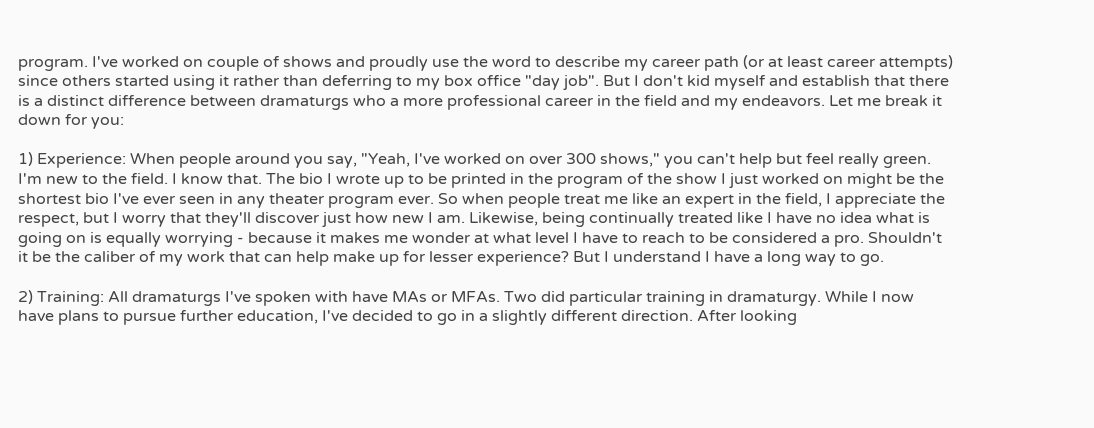program. I've worked on couple of shows and proudly use the word to describe my career path (or at least career attempts) since others started using it rather than deferring to my box office "day job". But I don't kid myself and establish that there is a distinct difference between dramaturgs who a more professional career in the field and my endeavors. Let me break it down for you:

1) Experience: When people around you say, "Yeah, I've worked on over 300 shows," you can't help but feel really green. I'm new to the field. I know that. The bio I wrote up to be printed in the program of the show I just worked on might be the shortest bio I've ever seen in any theater program ever. So when people treat me like an expert in the field, I appreciate the respect, but I worry that they'll discover just how new I am. Likewise, being continually treated like I have no idea what is going on is equally worrying - because it makes me wonder at what level I have to reach to be considered a pro. Shouldn't it be the caliber of my work that can help make up for lesser experience? But I understand I have a long way to go.

2) Training: All dramaturgs I've spoken with have MAs or MFAs. Two did particular training in dramaturgy. While I now have plans to pursue further education, I've decided to go in a slightly different direction. After looking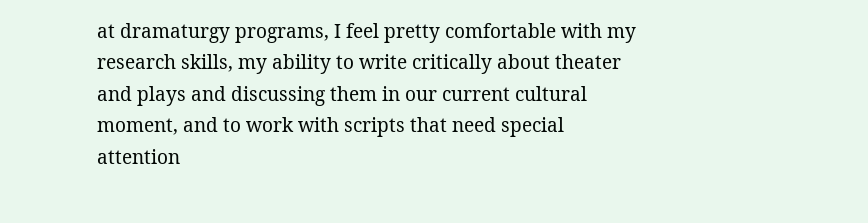at dramaturgy programs, I feel pretty comfortable with my research skills, my ability to write critically about theater and plays and discussing them in our current cultural moment, and to work with scripts that need special attention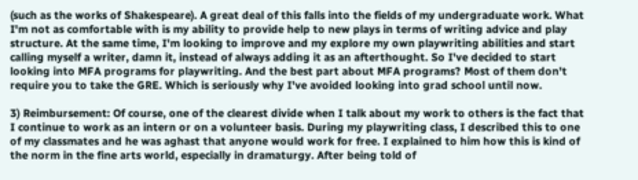(such as the works of Shakespeare). A great deal of this falls into the fields of my undergraduate work. What I'm not as comfortable with is my ability to provide help to new plays in terms of writing advice and play structure. At the same time, I'm looking to improve and my explore my own playwriting abilities and start calling myself a writer, damn it, instead of always adding it as an afterthought. So I've decided to start looking into MFA programs for playwriting. And the best part about MFA programs? Most of them don't require you to take the GRE. Which is seriously why I've avoided looking into grad school until now.

3) Reimbursement: Of course, one of the clearest divide when I talk about my work to others is the fact that I continue to work as an intern or on a volunteer basis. During my playwriting class, I described this to one of my classmates and he was aghast that anyone would work for free. I explained to him how this is kind of the norm in the fine arts world, especially in dramaturgy. After being told of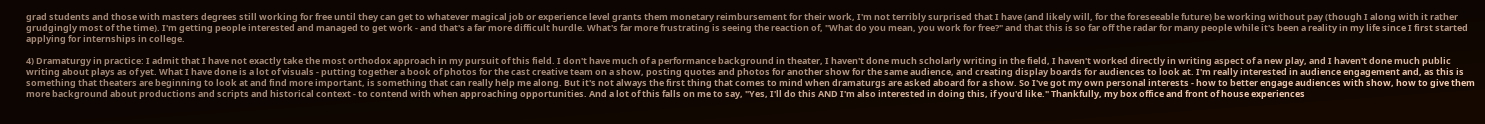grad students and those with masters degrees still working for free until they can get to whatever magical job or experience level grants them monetary reimbursement for their work, I'm not terribly surprised that I have (and likely will, for the foreseeable future) be working without pay (though I along with it rather grudgingly most of the time). I'm getting people interested and managed to get work - and that's a far more difficult hurdle. What's far more frustrating is seeing the reaction of, "What do you mean, you work for free?" and that this is so far off the radar for many people while it's been a reality in my life since I first started applying for internships in college.

4) Dramaturgy in practice: I admit that I have not exactly take the most orthodox approach in my pursuit of this field. I don't have much of a performance background in theater, I haven't done much scholarly writing in the field, I haven't worked directly in writing aspect of a new play, and I haven't done much public writing about plays as of yet. What I have done is a lot of visuals - putting together a book of photos for the cast creative team on a show, posting quotes and photos for another show for the same audience, and creating display boards for audiences to look at. I'm really interested in audience engagement and, as this is something that theaters are beginning to look at and find more important, is something that can really help me along. But it's not always the first thing that comes to mind when dramaturgs are asked aboard for a show. So I've got my own personal interests - how to better engage audiences with show, how to give them more background about productions and scripts and historical context - to contend with when approaching opportunities. And a lot of this falls on me to say, "Yes, I'll do this AND I'm also interested in doing this, if you'd like." Thankfully, my box office and front of house experiences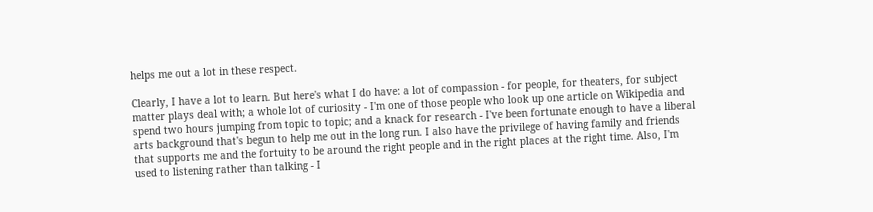helps me out a lot in these respect.

Clearly, I have a lot to learn. But here's what I do have: a lot of compassion - for people, for theaters, for subject matter plays deal with; a whole lot of curiosity - I'm one of those people who look up one article on Wikipedia and spend two hours jumping from topic to topic; and a knack for research - I've been fortunate enough to have a liberal arts background that's begun to help me out in the long run. I also have the privilege of having family and friends that supports me and the fortuity to be around the right people and in the right places at the right time. Also, I'm used to listening rather than talking - I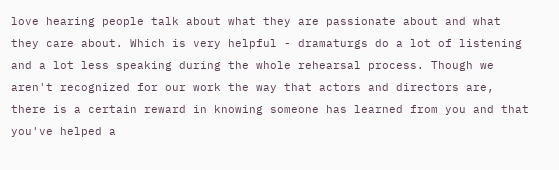love hearing people talk about what they are passionate about and what they care about. Which is very helpful - dramaturgs do a lot of listening and a lot less speaking during the whole rehearsal process. Though we aren't recognized for our work the way that actors and directors are, there is a certain reward in knowing someone has learned from you and that you've helped a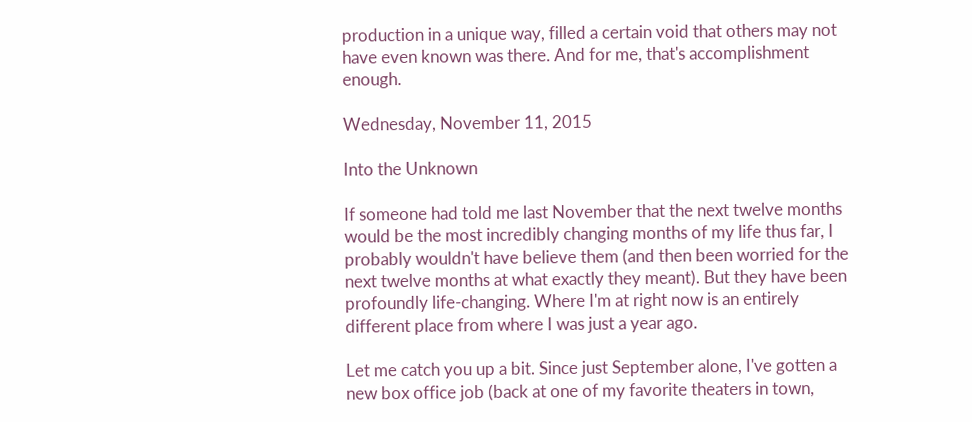production in a unique way, filled a certain void that others may not have even known was there. And for me, that's accomplishment enough.

Wednesday, November 11, 2015

Into the Unknown

If someone had told me last November that the next twelve months would be the most incredibly changing months of my life thus far, I probably wouldn't have believe them (and then been worried for the next twelve months at what exactly they meant). But they have been profoundly life-changing. Where I'm at right now is an entirely different place from where I was just a year ago.

Let me catch you up a bit. Since just September alone, I've gotten a new box office job (back at one of my favorite theaters in town,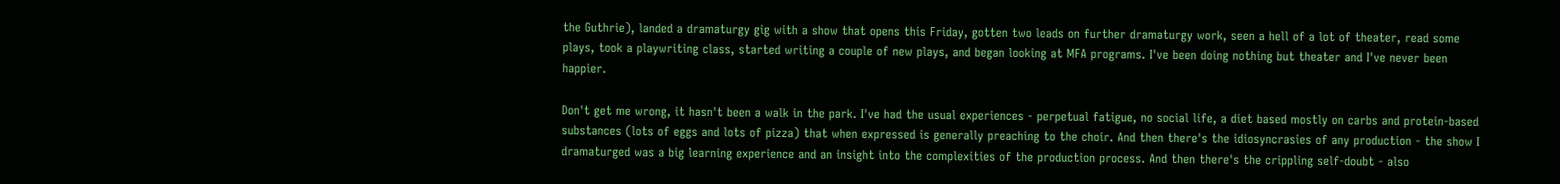the Guthrie), landed a dramaturgy gig with a show that opens this Friday, gotten two leads on further dramaturgy work, seen a hell of a lot of theater, read some plays, took a playwriting class, started writing a couple of new plays, and began looking at MFA programs. I've been doing nothing but theater and I've never been happier.

Don't get me wrong, it hasn't been a walk in the park. I've had the usual experiences - perpetual fatigue, no social life, a diet based mostly on carbs and protein-based substances (lots of eggs and lots of pizza) that when expressed is generally preaching to the choir. And then there's the idiosyncrasies of any production - the show I dramaturged was a big learning experience and an insight into the complexities of the production process. And then there's the crippling self-doubt - also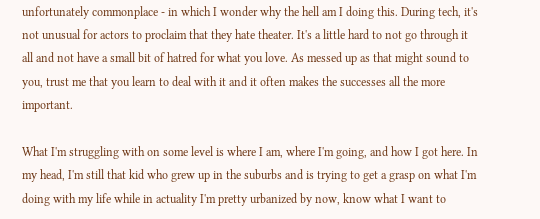unfortunately commonplace - in which I wonder why the hell am I doing this. During tech, it's not unusual for actors to proclaim that they hate theater. It's a little hard to not go through it all and not have a small bit of hatred for what you love. As messed up as that might sound to you, trust me that you learn to deal with it and it often makes the successes all the more important.

What I'm struggling with on some level is where I am, where I'm going, and how I got here. In my head, I'm still that kid who grew up in the suburbs and is trying to get a grasp on what I'm doing with my life while in actuality I'm pretty urbanized by now, know what I want to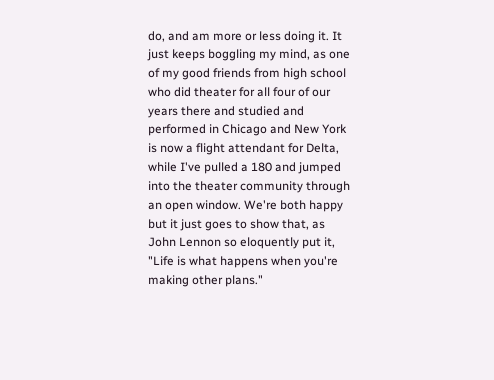do, and am more or less doing it. It just keeps boggling my mind, as one of my good friends from high school who did theater for all four of our years there and studied and performed in Chicago and New York is now a flight attendant for Delta, while I've pulled a 180 and jumped into the theater community through an open window. We're both happy but it just goes to show that, as John Lennon so eloquently put it, "Life is what happens when you're making other plans."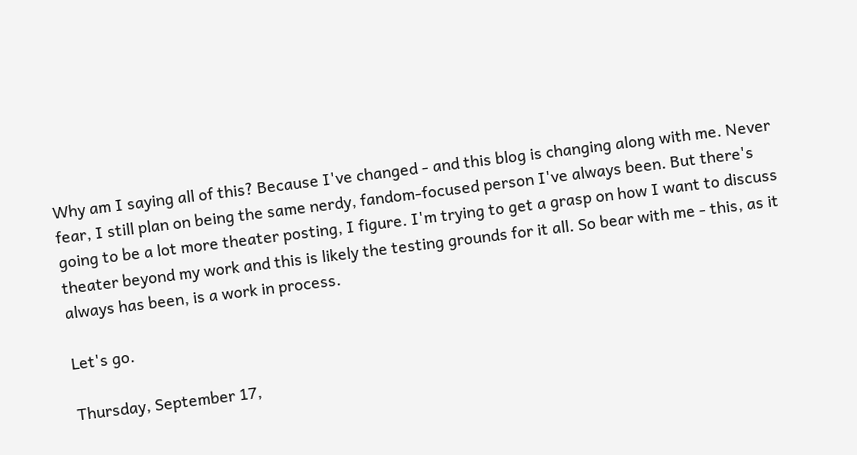Why am I saying all of this? Because I've changed - and this blog is changing along with me. Never fear, I still plan on being the same nerdy, fandom-focused person I've always been. But there's going to be a lot more theater posting, I figure. I'm trying to get a grasp on how I want to discuss theater beyond my work and this is likely the testing grounds for it all. So bear with me - this, as it always has been, is a work in process.

Let's go.

Thursday, September 17,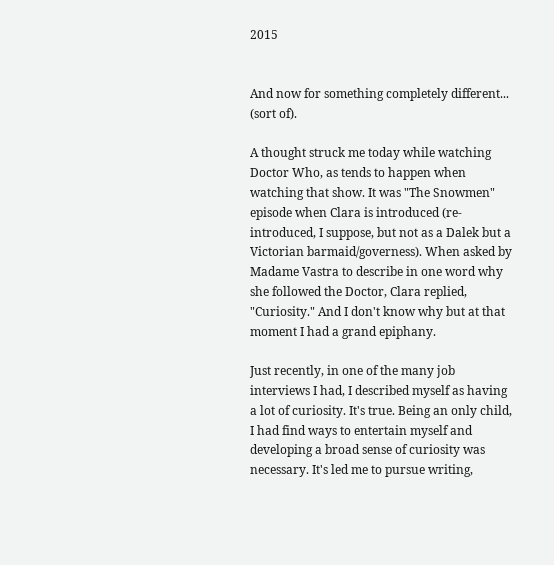2015


And now for something completely different... (sort of).

A thought struck me today while watching Doctor Who, as tends to happen when watching that show. It was "The Snowmen" episode when Clara is introduced (re-introduced, I suppose, but not as a Dalek but a Victorian barmaid/governess). When asked by Madame Vastra to describe in one word why she followed the Doctor, Clara replied, "Curiosity." And I don't know why but at that moment I had a grand epiphany.

Just recently, in one of the many job interviews I had, I described myself as having a lot of curiosity. It's true. Being an only child, I had find ways to entertain myself and developing a broad sense of curiosity was necessary. It's led me to pursue writing,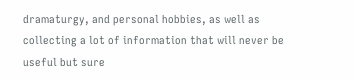dramaturgy, and personal hobbies, as well as collecting a lot of information that will never be useful but sure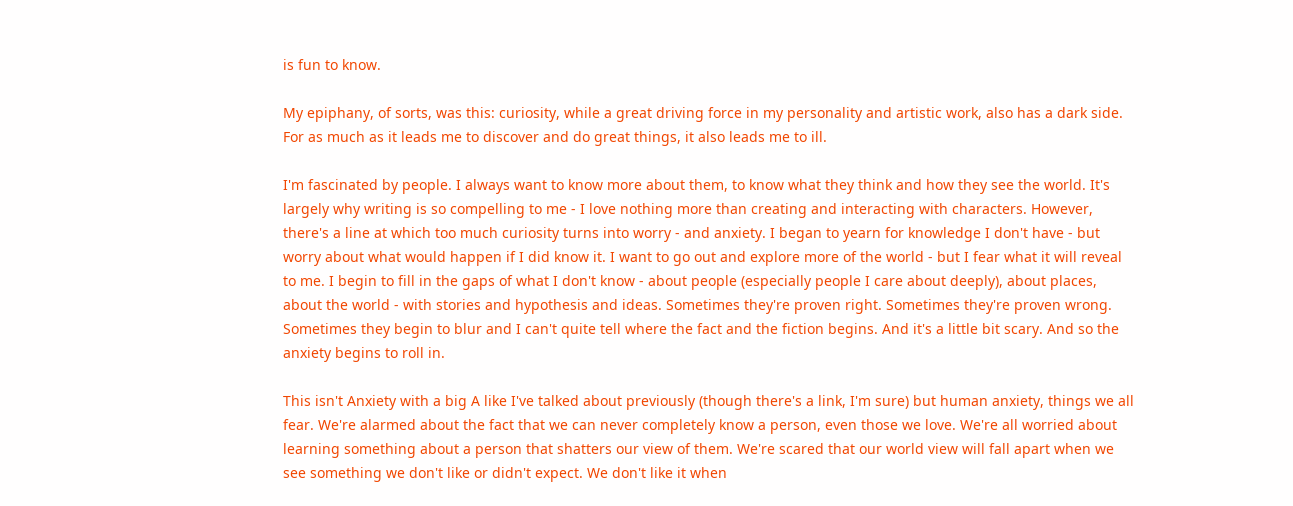is fun to know.

My epiphany, of sorts, was this: curiosity, while a great driving force in my personality and artistic work, also has a dark side. For as much as it leads me to discover and do great things, it also leads me to ill.

I'm fascinated by people. I always want to know more about them, to know what they think and how they see the world. It's largely why writing is so compelling to me - I love nothing more than creating and interacting with characters. However, there's a line at which too much curiosity turns into worry - and anxiety. I began to yearn for knowledge I don't have - but worry about what would happen if I did know it. I want to go out and explore more of the world - but I fear what it will reveal to me. I begin to fill in the gaps of what I don't know - about people (especially people I care about deeply), about places, about the world - with stories and hypothesis and ideas. Sometimes they're proven right. Sometimes they're proven wrong. Sometimes they begin to blur and I can't quite tell where the fact and the fiction begins. And it's a little bit scary. And so the anxiety begins to roll in.

This isn't Anxiety with a big A like I've talked about previously (though there's a link, I'm sure) but human anxiety, things we all fear. We're alarmed about the fact that we can never completely know a person, even those we love. We're all worried about learning something about a person that shatters our view of them. We're scared that our world view will fall apart when we see something we don't like or didn't expect. We don't like it when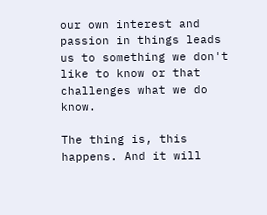our own interest and passion in things leads us to something we don't like to know or that challenges what we do know.

The thing is, this happens. And it will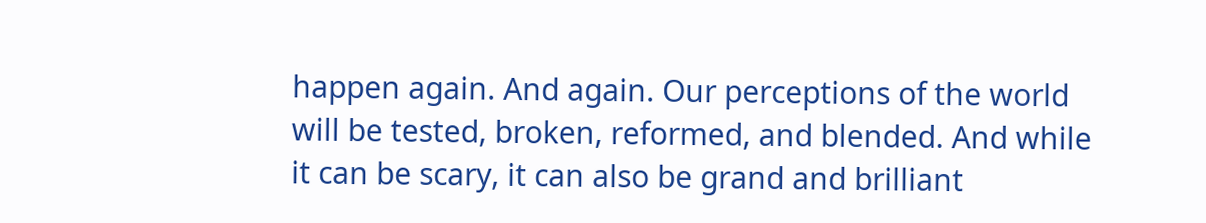happen again. And again. Our perceptions of the world will be tested, broken, reformed, and blended. And while it can be scary, it can also be grand and brilliant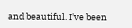and beautiful. I've been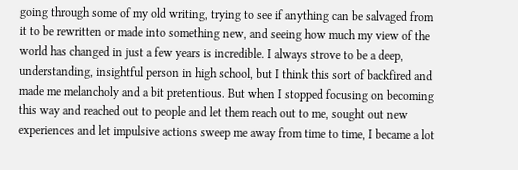going through some of my old writing, trying to see if anything can be salvaged from it to be rewritten or made into something new, and seeing how much my view of the world has changed in just a few years is incredible. I always strove to be a deep, understanding, insightful person in high school, but I think this sort of backfired and made me melancholy and a bit pretentious. But when I stopped focusing on becoming this way and reached out to people and let them reach out to me, sought out new experiences and let impulsive actions sweep me away from time to time, I became a lot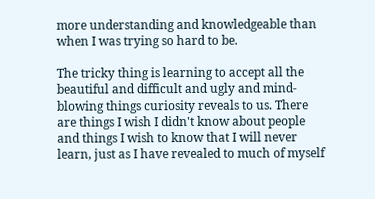more understanding and knowledgeable than when I was trying so hard to be.

The tricky thing is learning to accept all the beautiful and difficult and ugly and mind-blowing things curiosity reveals to us. There are things I wish I didn't know about people and things I wish to know that I will never learn, just as I have revealed to much of myself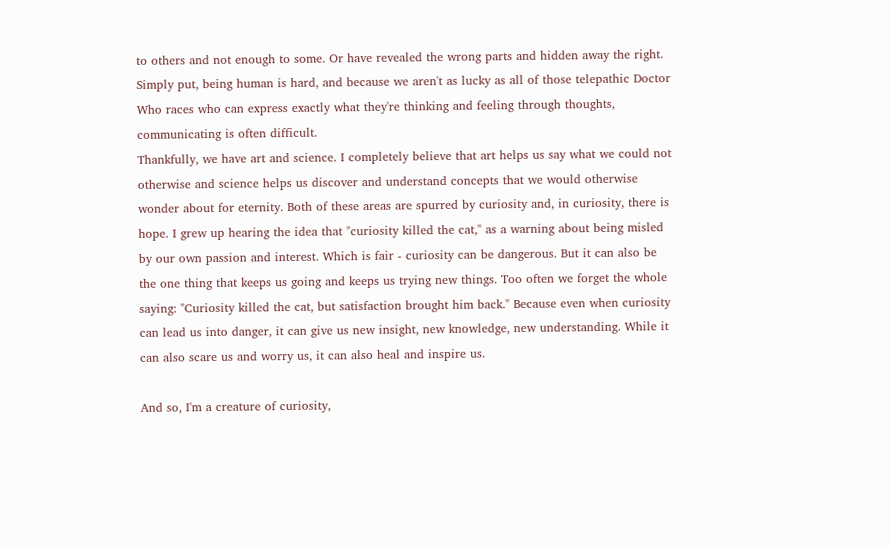to others and not enough to some. Or have revealed the wrong parts and hidden away the right. Simply put, being human is hard, and because we aren't as lucky as all of those telepathic Doctor Who races who can express exactly what they're thinking and feeling through thoughts, communicating is often difficult.
Thankfully, we have art and science. I completely believe that art helps us say what we could not otherwise and science helps us discover and understand concepts that we would otherwise wonder about for eternity. Both of these areas are spurred by curiosity and, in curiosity, there is hope. I grew up hearing the idea that "curiosity killed the cat," as a warning about being misled by our own passion and interest. Which is fair - curiosity can be dangerous. But it can also be the one thing that keeps us going and keeps us trying new things. Too often we forget the whole saying: "Curiosity killed the cat, but satisfaction brought him back." Because even when curiosity can lead us into danger, it can give us new insight, new knowledge, new understanding. While it can also scare us and worry us, it can also heal and inspire us.

And so, I'm a creature of curiosity,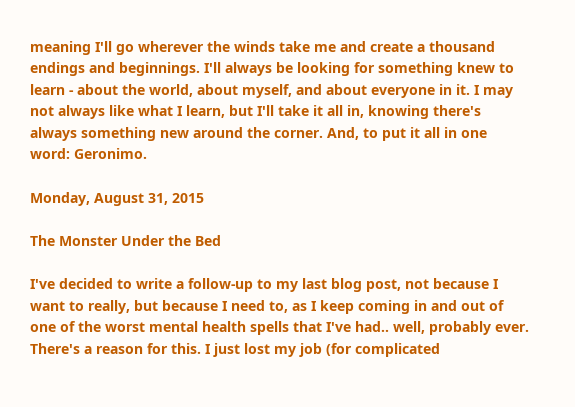meaning I'll go wherever the winds take me and create a thousand endings and beginnings. I'll always be looking for something knew to learn - about the world, about myself, and about everyone in it. I may not always like what I learn, but I'll take it all in, knowing there's always something new around the corner. And, to put it all in one word: Geronimo.

Monday, August 31, 2015

The Monster Under the Bed

I've decided to write a follow-up to my last blog post, not because I want to really, but because I need to, as I keep coming in and out of one of the worst mental health spells that I've had.. well, probably ever. There's a reason for this. I just lost my job (for complicated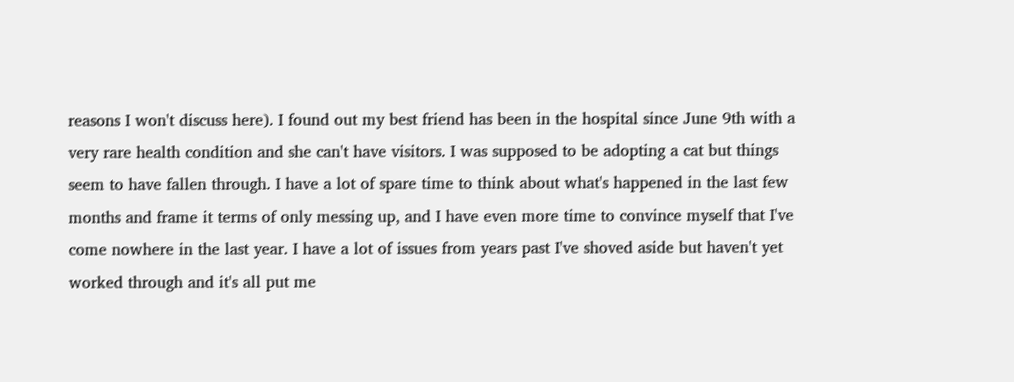reasons I won't discuss here). I found out my best friend has been in the hospital since June 9th with a very rare health condition and she can't have visitors. I was supposed to be adopting a cat but things seem to have fallen through. I have a lot of spare time to think about what's happened in the last few months and frame it terms of only messing up, and I have even more time to convince myself that I've come nowhere in the last year. I have a lot of issues from years past I've shoved aside but haven't yet worked through and it's all put me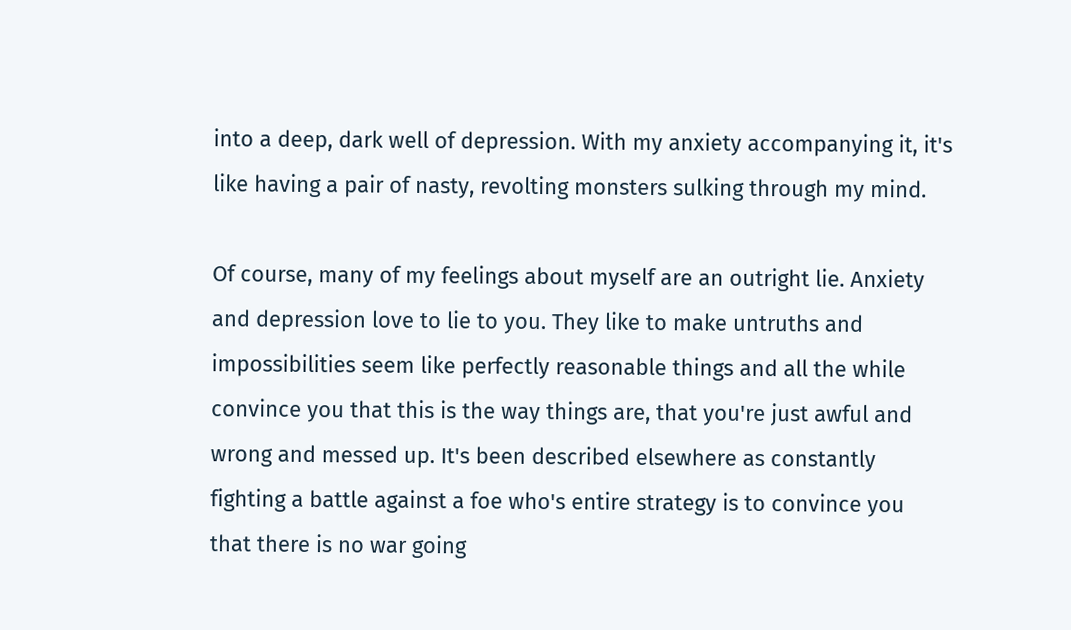into a deep, dark well of depression. With my anxiety accompanying it, it's like having a pair of nasty, revolting monsters sulking through my mind.

Of course, many of my feelings about myself are an outright lie. Anxiety and depression love to lie to you. They like to make untruths and impossibilities seem like perfectly reasonable things and all the while convince you that this is the way things are, that you're just awful and wrong and messed up. It's been described elsewhere as constantly fighting a battle against a foe who's entire strategy is to convince you that there is no war going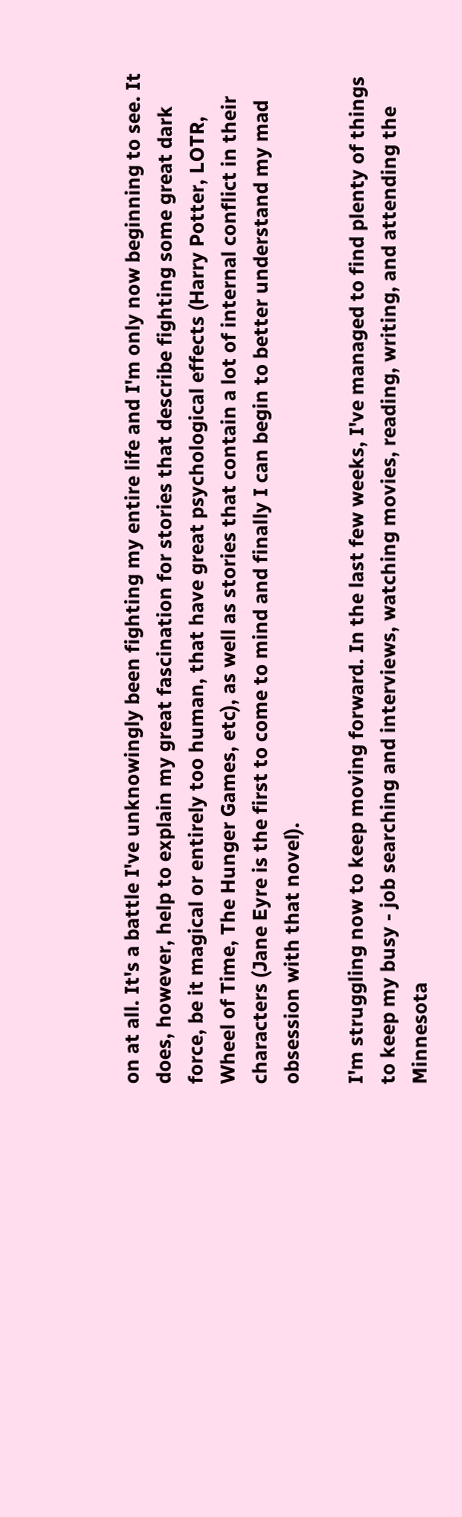on at all. It's a battle I've unknowingly been fighting my entire life and I'm only now beginning to see. It does, however, help to explain my great fascination for stories that describe fighting some great dark force, be it magical or entirely too human, that have great psychological effects (Harry Potter, LOTR, Wheel of Time, The Hunger Games, etc), as well as stories that contain a lot of internal conflict in their characters (Jane Eyre is the first to come to mind and finally I can begin to better understand my mad obsession with that novel).

I'm struggling now to keep moving forward. In the last few weeks, I've managed to find plenty of things to keep my busy - job searching and interviews, watching movies, reading, writing, and attending the Minnesota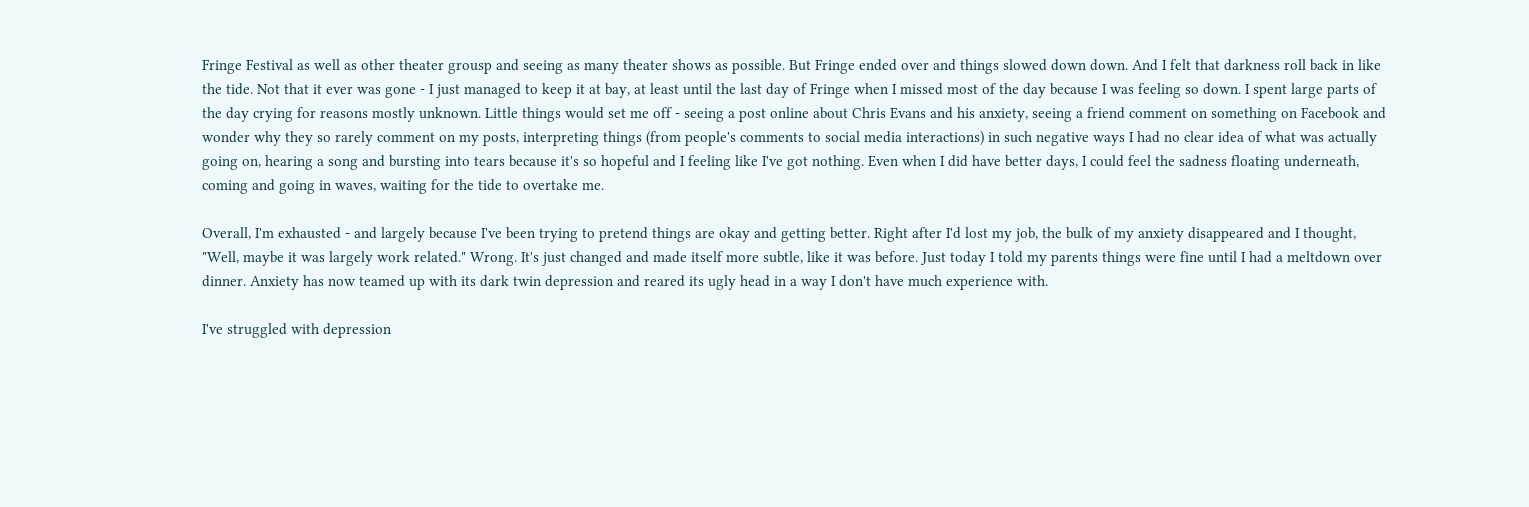Fringe Festival as well as other theater grousp and seeing as many theater shows as possible. But Fringe ended over and things slowed down down. And I felt that darkness roll back in like the tide. Not that it ever was gone - I just managed to keep it at bay, at least until the last day of Fringe when I missed most of the day because I was feeling so down. I spent large parts of the day crying for reasons mostly unknown. Little things would set me off - seeing a post online about Chris Evans and his anxiety, seeing a friend comment on something on Facebook and wonder why they so rarely comment on my posts, interpreting things (from people's comments to social media interactions) in such negative ways I had no clear idea of what was actually going on, hearing a song and bursting into tears because it's so hopeful and I feeling like I've got nothing. Even when I did have better days, I could feel the sadness floating underneath, coming and going in waves, waiting for the tide to overtake me.

Overall, I'm exhausted - and largely because I've been trying to pretend things are okay and getting better. Right after I'd lost my job, the bulk of my anxiety disappeared and I thought, "Well, maybe it was largely work related." Wrong. It's just changed and made itself more subtle, like it was before. Just today I told my parents things were fine until I had a meltdown over dinner. Anxiety has now teamed up with its dark twin depression and reared its ugly head in a way I don't have much experience with.

I've struggled with depression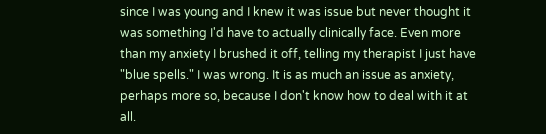since I was young and I knew it was issue but never thought it was something I'd have to actually clinically face. Even more than my anxiety I brushed it off, telling my therapist I just have "blue spells." I was wrong. It is as much an issue as anxiety, perhaps more so, because I don't know how to deal with it at all.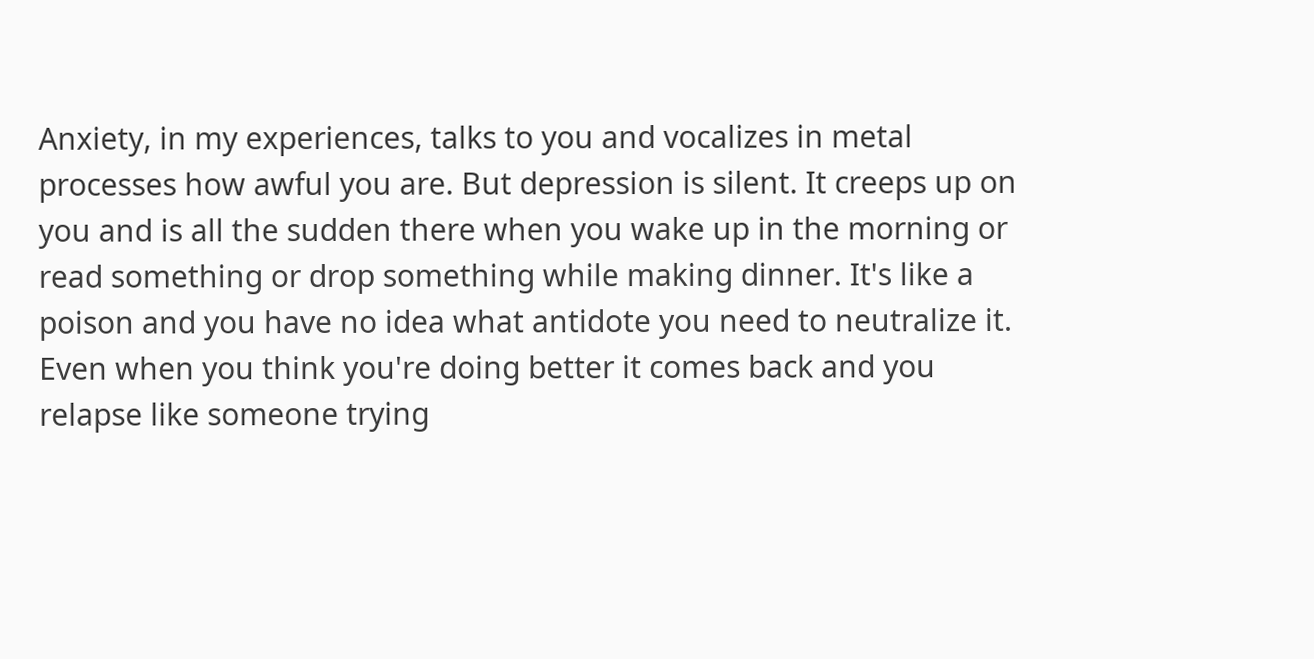Anxiety, in my experiences, talks to you and vocalizes in metal processes how awful you are. But depression is silent. It creeps up on you and is all the sudden there when you wake up in the morning or read something or drop something while making dinner. It's like a poison and you have no idea what antidote you need to neutralize it. Even when you think you're doing better it comes back and you relapse like someone trying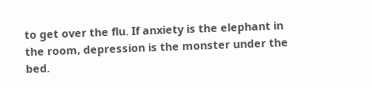to get over the flu. If anxiety is the elephant in the room, depression is the monster under the bed.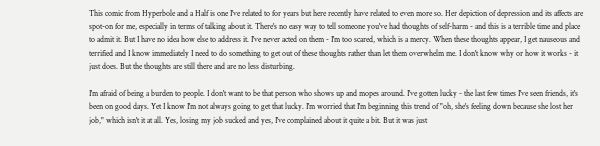This comic from Hyperbole and a Half is one I've related to for years but here recently have related to even more so. Her depiction of depression and its affects are spot-on for me, especially in terms of talking about it. There's no easy way to tell someone you've had thoughts of self-harm - and this is a terrible time and place to admit it. But I have no idea how else to address it. I've never acted on them - I'm too scared, which is a mercy. When these thoughts appear, I get nauseous and terrified and I know immediately I need to do something to get out of these thoughts rather than let them overwhelm me. I don't know why or how it works - it just does. But the thoughts are still there and are no less disturbing.

I'm afraid of being a burden to people. I don't want to be that person who shows up and mopes around. I've gotten lucky - the last few times I've seen friends, it's been on good days. Yet I know I'm not always going to get that lucky. I'm worried that I'm beginning this trend of "oh, she's feeling down because she lost her job," which isn't it at all. Yes, losing my job sucked and yes, I've complained about it quite a bit. But it was just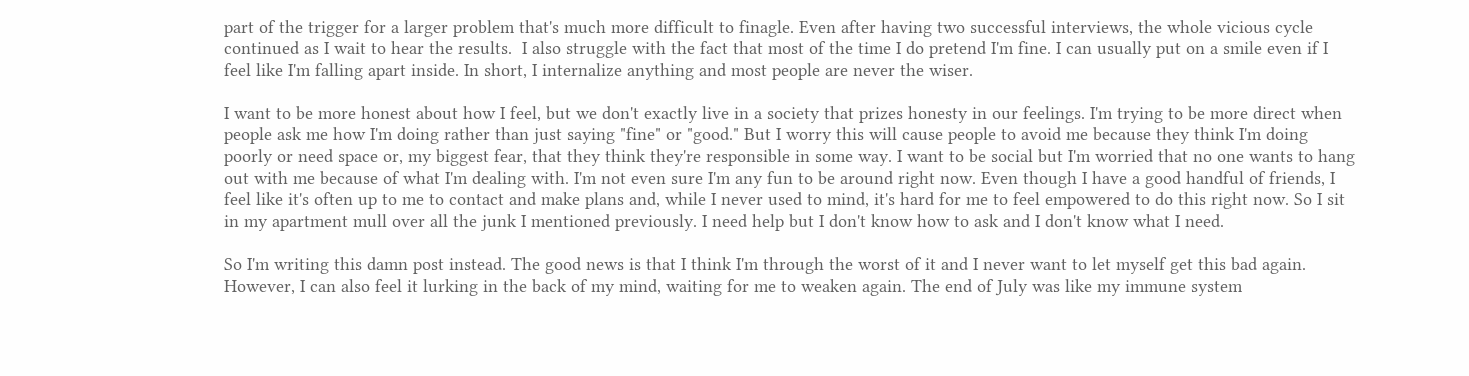part of the trigger for a larger problem that's much more difficult to finagle. Even after having two successful interviews, the whole vicious cycle continued as I wait to hear the results.  I also struggle with the fact that most of the time I do pretend I'm fine. I can usually put on a smile even if I feel like I'm falling apart inside. In short, I internalize anything and most people are never the wiser.

I want to be more honest about how I feel, but we don't exactly live in a society that prizes honesty in our feelings. I'm trying to be more direct when people ask me how I'm doing rather than just saying "fine" or "good." But I worry this will cause people to avoid me because they think I'm doing poorly or need space or, my biggest fear, that they think they're responsible in some way. I want to be social but I'm worried that no one wants to hang out with me because of what I'm dealing with. I'm not even sure I'm any fun to be around right now. Even though I have a good handful of friends, I feel like it's often up to me to contact and make plans and, while I never used to mind, it's hard for me to feel empowered to do this right now. So I sit in my apartment mull over all the junk I mentioned previously. I need help but I don't know how to ask and I don't know what I need.

So I'm writing this damn post instead. The good news is that I think I'm through the worst of it and I never want to let myself get this bad again. However, I can also feel it lurking in the back of my mind, waiting for me to weaken again. The end of July was like my immune system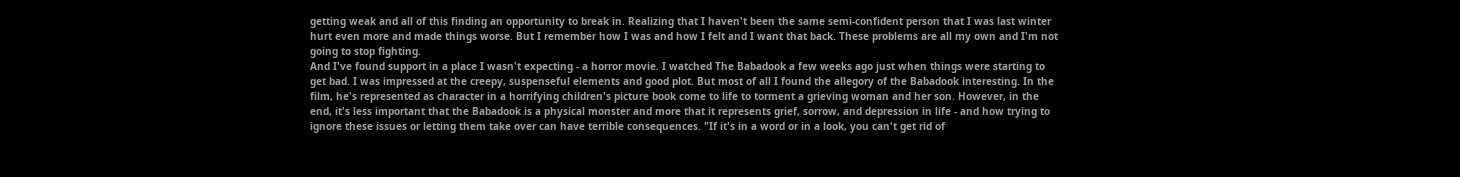getting weak and all of this finding an opportunity to break in. Realizing that I haven't been the same semi-confident person that I was last winter hurt even more and made things worse. But I remember how I was and how I felt and I want that back. These problems are all my own and I'm not going to stop fighting.
And I've found support in a place I wasn't expecting - a horror movie. I watched The Babadook a few weeks ago just when things were starting to get bad. I was impressed at the creepy, suspenseful elements and good plot. But most of all I found the allegory of the Babadook interesting. In the film, he's represented as character in a horrifying children's picture book come to life to torment a grieving woman and her son. However, in the end, it's less important that the Babadook is a physical monster and more that it represents grief, sorrow, and depression in life - and how trying to ignore these issues or letting them take over can have terrible consequences. "If it's in a word or in a look, you can't get rid of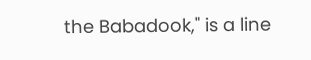the Babadook," is a line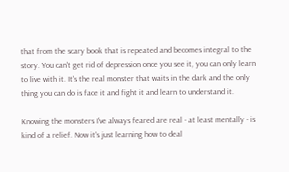that from the scary book that is repeated and becomes integral to the story. You can't get rid of depression once you see it, you can only learn to live with it. It's the real monster that waits in the dark and the only thing you can do is face it and fight it and learn to understand it.

Knowing the monsters I've always feared are real - at least mentally - is kind of a relief. Now it's just learning how to deal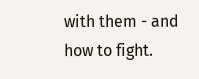with them - and how to fight.